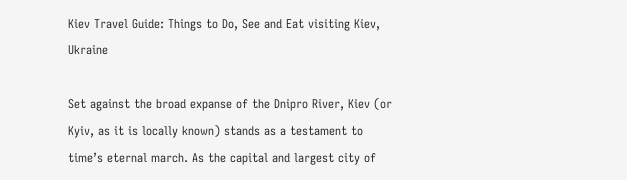Kiev Travel Guide: Things to Do, See and Eat visiting Kiev, Ukraine

Set against the broad expanse of the Dnipro River, Kiev (or Kyiv, as it is locally known) stands as a testament to time’s eternal march. As the capital and largest city of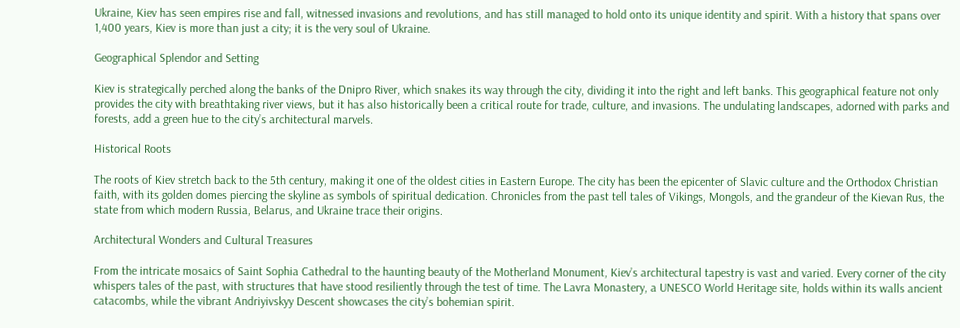Ukraine, Kiev has seen empires rise and fall, witnessed invasions and revolutions, and has still managed to hold onto its unique identity and spirit. With a history that spans over 1,400 years, Kiev is more than just a city; it is the very soul of Ukraine.

Geographical Splendor and Setting

Kiev is strategically perched along the banks of the Dnipro River, which snakes its way through the city, dividing it into the right and left banks. This geographical feature not only provides the city with breathtaking river views, but it has also historically been a critical route for trade, culture, and invasions. The undulating landscapes, adorned with parks and forests, add a green hue to the city’s architectural marvels.

Historical Roots

The roots of Kiev stretch back to the 5th century, making it one of the oldest cities in Eastern Europe. The city has been the epicenter of Slavic culture and the Orthodox Christian faith, with its golden domes piercing the skyline as symbols of spiritual dedication. Chronicles from the past tell tales of Vikings, Mongols, and the grandeur of the Kievan Rus, the state from which modern Russia, Belarus, and Ukraine trace their origins.

Architectural Wonders and Cultural Treasures

From the intricate mosaics of Saint Sophia Cathedral to the haunting beauty of the Motherland Monument, Kiev’s architectural tapestry is vast and varied. Every corner of the city whispers tales of the past, with structures that have stood resiliently through the test of time. The Lavra Monastery, a UNESCO World Heritage site, holds within its walls ancient catacombs, while the vibrant Andriyivskyy Descent showcases the city’s bohemian spirit.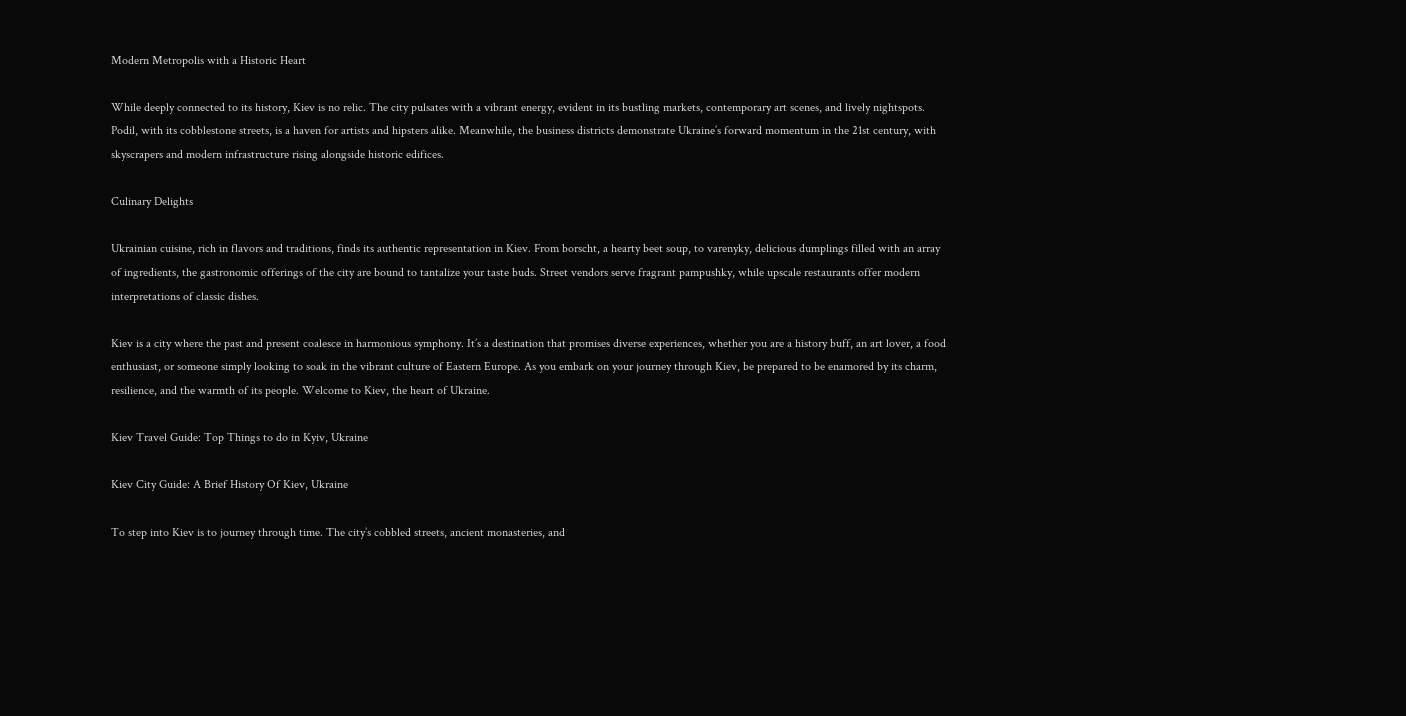Modern Metropolis with a Historic Heart

While deeply connected to its history, Kiev is no relic. The city pulsates with a vibrant energy, evident in its bustling markets, contemporary art scenes, and lively nightspots. Podil, with its cobblestone streets, is a haven for artists and hipsters alike. Meanwhile, the business districts demonstrate Ukraine’s forward momentum in the 21st century, with skyscrapers and modern infrastructure rising alongside historic edifices.

Culinary Delights

Ukrainian cuisine, rich in flavors and traditions, finds its authentic representation in Kiev. From borscht, a hearty beet soup, to varenyky, delicious dumplings filled with an array of ingredients, the gastronomic offerings of the city are bound to tantalize your taste buds. Street vendors serve fragrant pampushky, while upscale restaurants offer modern interpretations of classic dishes.

Kiev is a city where the past and present coalesce in harmonious symphony. It’s a destination that promises diverse experiences, whether you are a history buff, an art lover, a food enthusiast, or someone simply looking to soak in the vibrant culture of Eastern Europe. As you embark on your journey through Kiev, be prepared to be enamored by its charm, resilience, and the warmth of its people. Welcome to Kiev, the heart of Ukraine.

Kiev Travel Guide: Top Things to do in Kyiv, Ukraine

Kiev City Guide: A Brief History Of Kiev, Ukraine

To step into Kiev is to journey through time. The city’s cobbled streets, ancient monasteries, and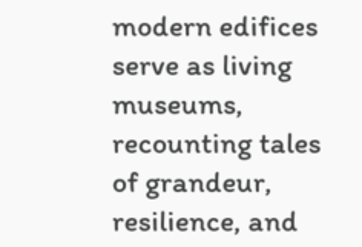modern edifices serve as living museums, recounting tales of grandeur, resilience, and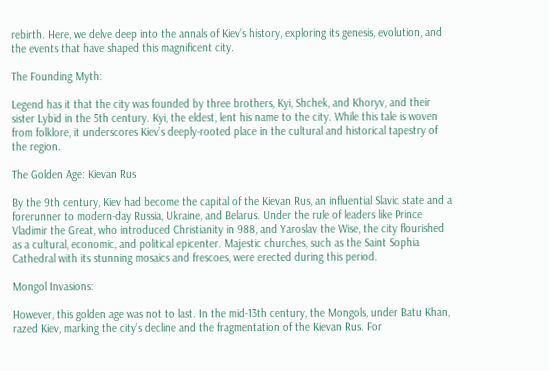rebirth. Here, we delve deep into the annals of Kiev’s history, exploring its genesis, evolution, and the events that have shaped this magnificent city.

The Founding Myth:

Legend has it that the city was founded by three brothers, Kyi, Shchek, and Khoryv, and their sister Lybid in the 5th century. Kyi, the eldest, lent his name to the city. While this tale is woven from folklore, it underscores Kiev’s deeply-rooted place in the cultural and historical tapestry of the region.

The Golden Age: Kievan Rus

By the 9th century, Kiev had become the capital of the Kievan Rus, an influential Slavic state and a forerunner to modern-day Russia, Ukraine, and Belarus. Under the rule of leaders like Prince Vladimir the Great, who introduced Christianity in 988, and Yaroslav the Wise, the city flourished as a cultural, economic, and political epicenter. Majestic churches, such as the Saint Sophia Cathedral with its stunning mosaics and frescoes, were erected during this period.

Mongol Invasions:

However, this golden age was not to last. In the mid-13th century, the Mongols, under Batu Khan, razed Kiev, marking the city’s decline and the fragmentation of the Kievan Rus. For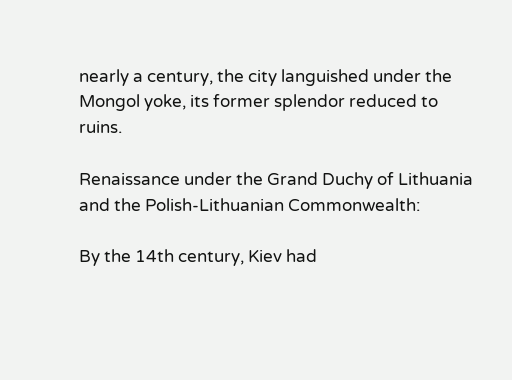nearly a century, the city languished under the Mongol yoke, its former splendor reduced to ruins.

Renaissance under the Grand Duchy of Lithuania and the Polish-Lithuanian Commonwealth:

By the 14th century, Kiev had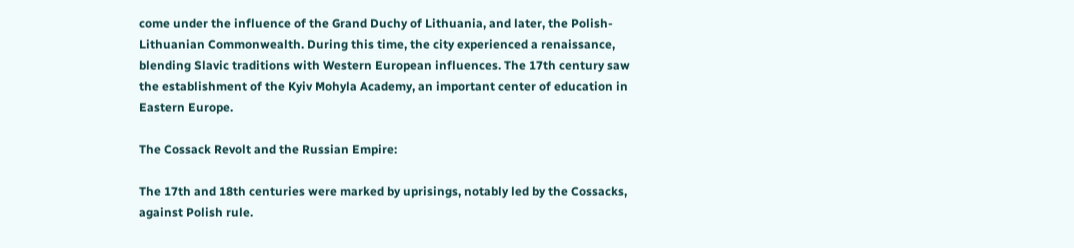come under the influence of the Grand Duchy of Lithuania, and later, the Polish-Lithuanian Commonwealth. During this time, the city experienced a renaissance, blending Slavic traditions with Western European influences. The 17th century saw the establishment of the Kyiv Mohyla Academy, an important center of education in Eastern Europe.

The Cossack Revolt and the Russian Empire:

The 17th and 18th centuries were marked by uprisings, notably led by the Cossacks, against Polish rule.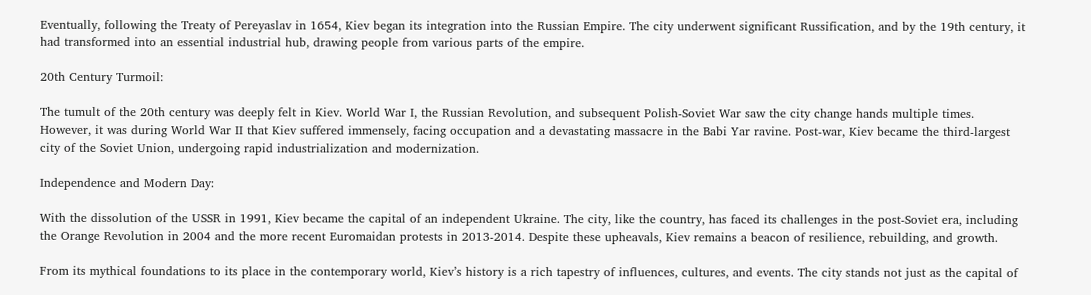Eventually, following the Treaty of Pereyaslav in 1654, Kiev began its integration into the Russian Empire. The city underwent significant Russification, and by the 19th century, it had transformed into an essential industrial hub, drawing people from various parts of the empire.

20th Century Turmoil:

The tumult of the 20th century was deeply felt in Kiev. World War I, the Russian Revolution, and subsequent Polish-Soviet War saw the city change hands multiple times. However, it was during World War II that Kiev suffered immensely, facing occupation and a devastating massacre in the Babi Yar ravine. Post-war, Kiev became the third-largest city of the Soviet Union, undergoing rapid industrialization and modernization.

Independence and Modern Day:

With the dissolution of the USSR in 1991, Kiev became the capital of an independent Ukraine. The city, like the country, has faced its challenges in the post-Soviet era, including the Orange Revolution in 2004 and the more recent Euromaidan protests in 2013-2014. Despite these upheavals, Kiev remains a beacon of resilience, rebuilding, and growth.

From its mythical foundations to its place in the contemporary world, Kiev’s history is a rich tapestry of influences, cultures, and events. The city stands not just as the capital of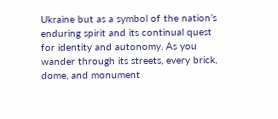Ukraine but as a symbol of the nation’s enduring spirit and its continual quest for identity and autonomy. As you wander through its streets, every brick, dome, and monument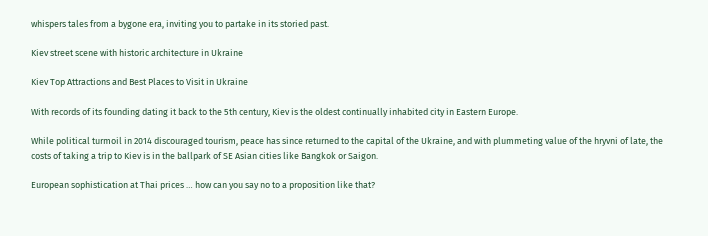whispers tales from a bygone era, inviting you to partake in its storied past.

Kiev street scene with historic architecture in Ukraine

Kiev Top Attractions and Best Places to Visit in Ukraine

With records of its founding dating it back to the 5th century, Kiev is the oldest continually inhabited city in Eastern Europe.

While political turmoil in 2014 discouraged tourism, peace has since returned to the capital of the Ukraine, and with plummeting value of the hryvni of late, the costs of taking a trip to Kiev is in the ballpark of SE Asian cities like Bangkok or Saigon.

European sophistication at Thai prices … how can you say no to a proposition like that?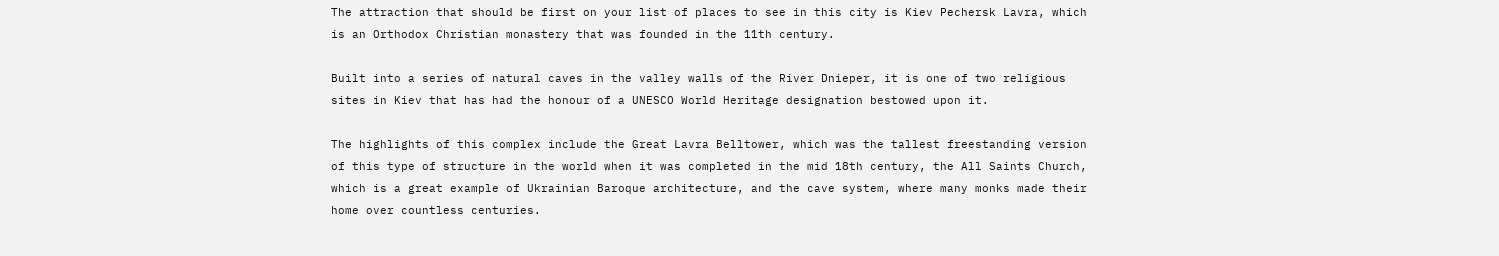The attraction that should be first on your list of places to see in this city is Kiev Pechersk Lavra, which is an Orthodox Christian monastery that was founded in the 11th century.

Built into a series of natural caves in the valley walls of the River Dnieper, it is one of two religious sites in Kiev that has had the honour of a UNESCO World Heritage designation bestowed upon it.

The highlights of this complex include the Great Lavra Belltower, which was the tallest freestanding version of this type of structure in the world when it was completed in the mid 18th century, the All Saints Church, which is a great example of Ukrainian Baroque architecture, and the cave system, where many monks made their home over countless centuries.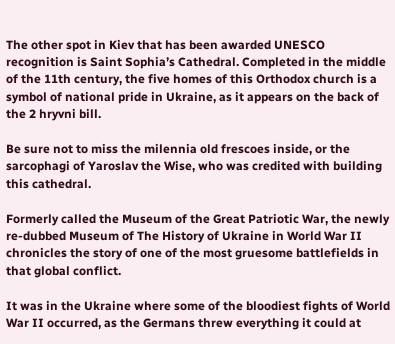The other spot in Kiev that has been awarded UNESCO recognition is Saint Sophia’s Cathedral. Completed in the middle of the 11th century, the five homes of this Orthodox church is a symbol of national pride in Ukraine, as it appears on the back of the 2 hryvni bill.

Be sure not to miss the milennia old frescoes inside, or the sarcophagi of Yaroslav the Wise, who was credited with building this cathedral.

Formerly called the Museum of the Great Patriotic War, the newly re-dubbed Museum of The History of Ukraine in World War II chronicles the story of one of the most gruesome battlefields in that global conflict.

It was in the Ukraine where some of the bloodiest fights of World War II occurred, as the Germans threw everything it could at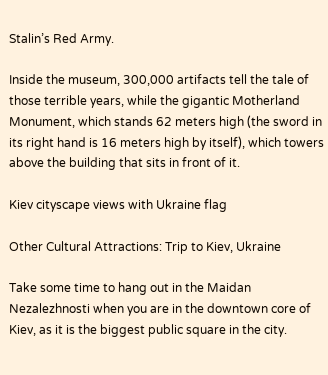Stalin’s Red Army.

Inside the museum, 300,000 artifacts tell the tale of those terrible years, while the gigantic Motherland Monument, which stands 62 meters high (the sword in its right hand is 16 meters high by itself), which towers above the building that sits in front of it.

Kiev cityscape views with Ukraine flag

Other Cultural Attractions: Trip to Kiev, Ukraine

Take some time to hang out in the Maidan Nezalezhnosti when you are in the downtown core of Kiev, as it is the biggest public square in the city.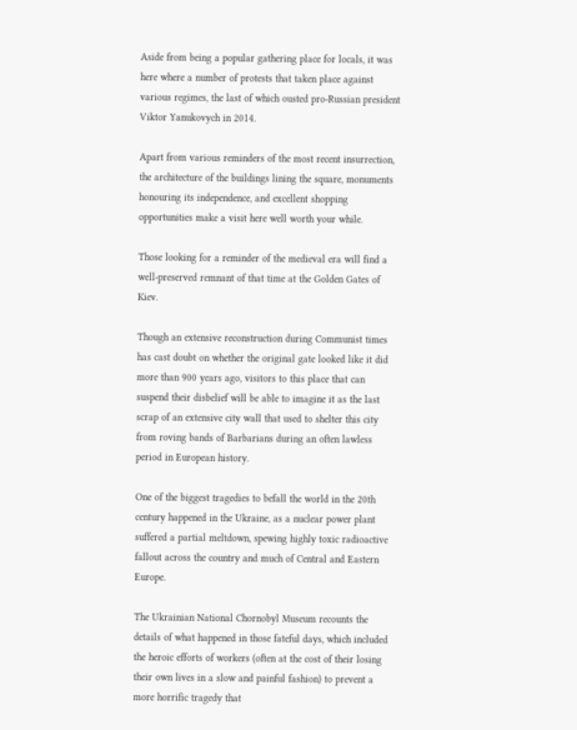Aside from being a popular gathering place for locals, it was here where a number of protests that taken place against various regimes, the last of which ousted pro-Russian president Viktor Yanukovych in 2014.

Apart from various reminders of the most recent insurrection, the architecture of the buildings lining the square, monuments honouring its independence, and excellent shopping opportunities make a visit here well worth your while.

Those looking for a reminder of the medieval era will find a well-preserved remnant of that time at the Golden Gates of Kiev.

Though an extensive reconstruction during Communist times has cast doubt on whether the original gate looked like it did more than 900 years ago, visitors to this place that can suspend their disbelief will be able to imagine it as the last scrap of an extensive city wall that used to shelter this city from roving bands of Barbarians during an often lawless period in European history.

One of the biggest tragedies to befall the world in the 20th century happened in the Ukraine, as a nuclear power plant suffered a partial meltdown, spewing highly toxic radioactive fallout across the country and much of Central and Eastern Europe.

The Ukrainian National Chornobyl Museum recounts the details of what happened in those fateful days, which included the heroic efforts of workers (often at the cost of their losing their own lives in a slow and painful fashion) to prevent a more horrific tragedy that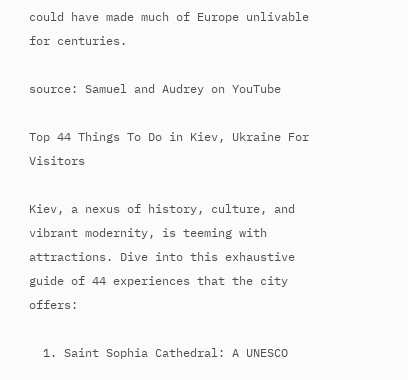could have made much of Europe unlivable for centuries.

source: Samuel and Audrey on YouTube

Top 44 Things To Do in Kiev, Ukraine For Visitors

Kiev, a nexus of history, culture, and vibrant modernity, is teeming with attractions. Dive into this exhaustive guide of 44 experiences that the city offers:

  1. Saint Sophia Cathedral: A UNESCO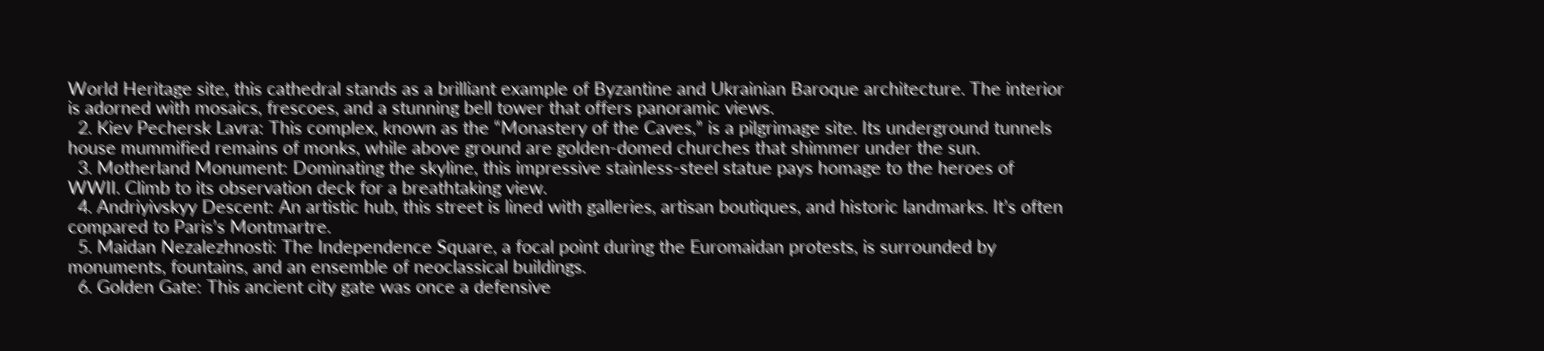World Heritage site, this cathedral stands as a brilliant example of Byzantine and Ukrainian Baroque architecture. The interior is adorned with mosaics, frescoes, and a stunning bell tower that offers panoramic views.
  2. Kiev Pechersk Lavra: This complex, known as the “Monastery of the Caves,” is a pilgrimage site. Its underground tunnels house mummified remains of monks, while above ground are golden-domed churches that shimmer under the sun.
  3. Motherland Monument: Dominating the skyline, this impressive stainless-steel statue pays homage to the heroes of WWII. Climb to its observation deck for a breathtaking view.
  4. Andriyivskyy Descent: An artistic hub, this street is lined with galleries, artisan boutiques, and historic landmarks. It’s often compared to Paris’s Montmartre.
  5. Maidan Nezalezhnosti: The Independence Square, a focal point during the Euromaidan protests, is surrounded by monuments, fountains, and an ensemble of neoclassical buildings.
  6. Golden Gate: This ancient city gate was once a defensive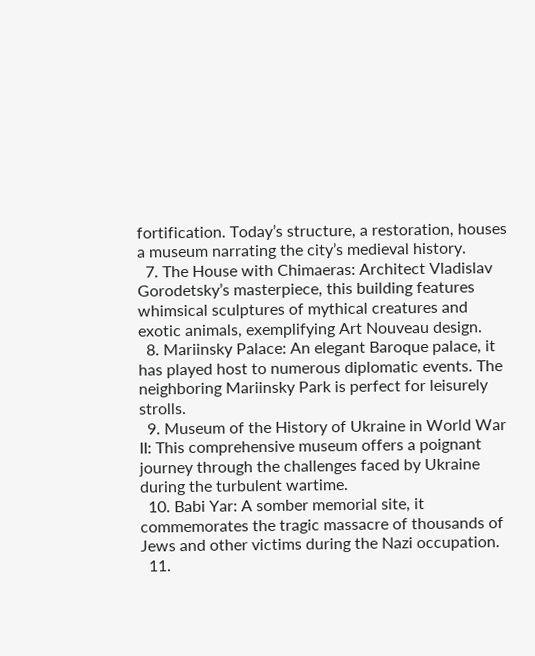fortification. Today’s structure, a restoration, houses a museum narrating the city’s medieval history.
  7. The House with Chimaeras: Architect Vladislav Gorodetsky’s masterpiece, this building features whimsical sculptures of mythical creatures and exotic animals, exemplifying Art Nouveau design.
  8. Mariinsky Palace: An elegant Baroque palace, it has played host to numerous diplomatic events. The neighboring Mariinsky Park is perfect for leisurely strolls.
  9. Museum of the History of Ukraine in World War II: This comprehensive museum offers a poignant journey through the challenges faced by Ukraine during the turbulent wartime.
  10. Babi Yar: A somber memorial site, it commemorates the tragic massacre of thousands of Jews and other victims during the Nazi occupation.
  11.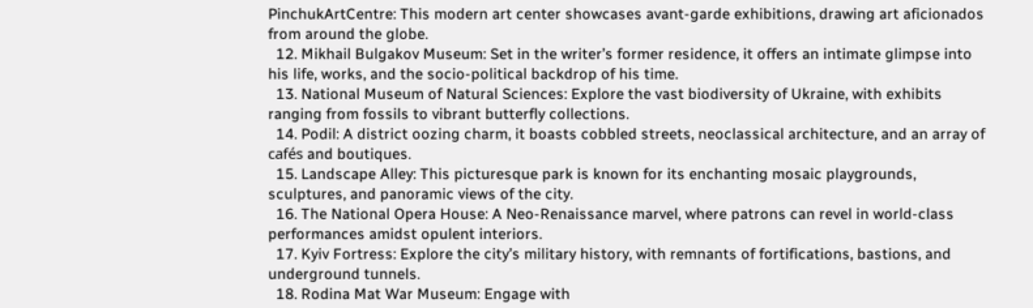PinchukArtCentre: This modern art center showcases avant-garde exhibitions, drawing art aficionados from around the globe.
  12. Mikhail Bulgakov Museum: Set in the writer’s former residence, it offers an intimate glimpse into his life, works, and the socio-political backdrop of his time.
  13. National Museum of Natural Sciences: Explore the vast biodiversity of Ukraine, with exhibits ranging from fossils to vibrant butterfly collections.
  14. Podil: A district oozing charm, it boasts cobbled streets, neoclassical architecture, and an array of cafés and boutiques.
  15. Landscape Alley: This picturesque park is known for its enchanting mosaic playgrounds, sculptures, and panoramic views of the city.
  16. The National Opera House: A Neo-Renaissance marvel, where patrons can revel in world-class performances amidst opulent interiors.
  17. Kyiv Fortress: Explore the city’s military history, with remnants of fortifications, bastions, and underground tunnels.
  18. Rodina Mat War Museum: Engage with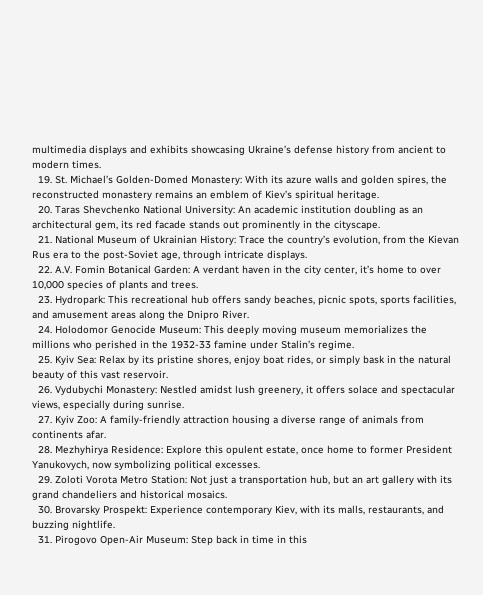multimedia displays and exhibits showcasing Ukraine’s defense history from ancient to modern times.
  19. St. Michael’s Golden-Domed Monastery: With its azure walls and golden spires, the reconstructed monastery remains an emblem of Kiev’s spiritual heritage.
  20. Taras Shevchenko National University: An academic institution doubling as an architectural gem, its red facade stands out prominently in the cityscape.
  21. National Museum of Ukrainian History: Trace the country’s evolution, from the Kievan Rus era to the post-Soviet age, through intricate displays.
  22. A.V. Fomin Botanical Garden: A verdant haven in the city center, it’s home to over 10,000 species of plants and trees.
  23. Hydropark: This recreational hub offers sandy beaches, picnic spots, sports facilities, and amusement areas along the Dnipro River.
  24. Holodomor Genocide Museum: This deeply moving museum memorializes the millions who perished in the 1932-33 famine under Stalin’s regime.
  25. Kyiv Sea: Relax by its pristine shores, enjoy boat rides, or simply bask in the natural beauty of this vast reservoir.
  26. Vydubychi Monastery: Nestled amidst lush greenery, it offers solace and spectacular views, especially during sunrise.
  27. Kyiv Zoo: A family-friendly attraction housing a diverse range of animals from continents afar.
  28. Mezhyhirya Residence: Explore this opulent estate, once home to former President Yanukovych, now symbolizing political excesses.
  29. Zoloti Vorota Metro Station: Not just a transportation hub, but an art gallery with its grand chandeliers and historical mosaics.
  30. Brovarsky Prospekt: Experience contemporary Kiev, with its malls, restaurants, and buzzing nightlife.
  31. Pirogovo Open-Air Museum: Step back in time in this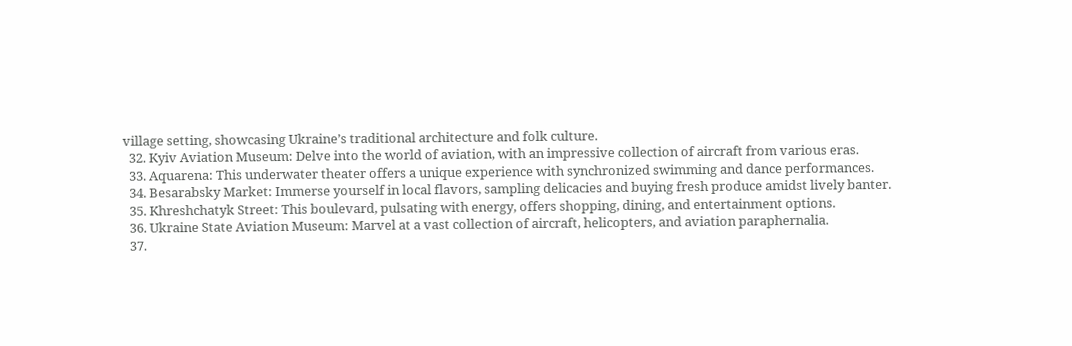village setting, showcasing Ukraine’s traditional architecture and folk culture.
  32. Kyiv Aviation Museum: Delve into the world of aviation, with an impressive collection of aircraft from various eras.
  33. Aquarena: This underwater theater offers a unique experience with synchronized swimming and dance performances.
  34. Besarabsky Market: Immerse yourself in local flavors, sampling delicacies and buying fresh produce amidst lively banter.
  35. Khreshchatyk Street: This boulevard, pulsating with energy, offers shopping, dining, and entertainment options.
  36. Ukraine State Aviation Museum: Marvel at a vast collection of aircraft, helicopters, and aviation paraphernalia.
  37.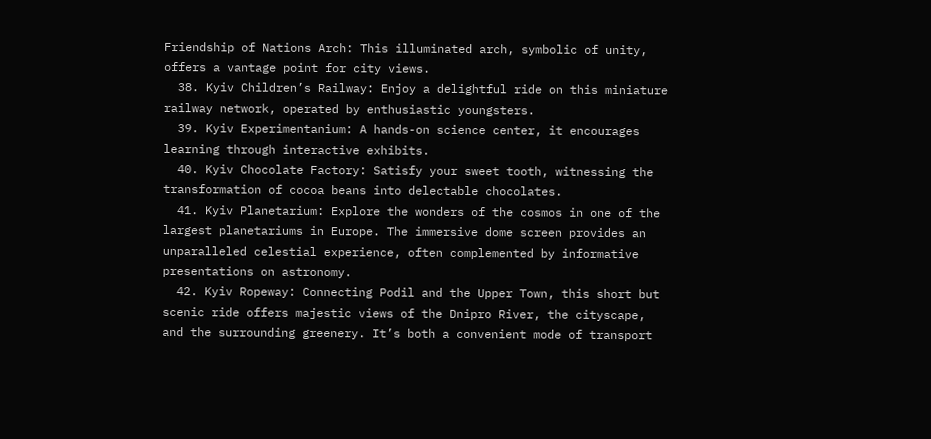Friendship of Nations Arch: This illuminated arch, symbolic of unity, offers a vantage point for city views.
  38. Kyiv Children’s Railway: Enjoy a delightful ride on this miniature railway network, operated by enthusiastic youngsters.
  39. Kyiv Experimentanium: A hands-on science center, it encourages learning through interactive exhibits.
  40. Kyiv Chocolate Factory: Satisfy your sweet tooth, witnessing the transformation of cocoa beans into delectable chocolates.
  41. Kyiv Planetarium: Explore the wonders of the cosmos in one of the largest planetariums in Europe. The immersive dome screen provides an unparalleled celestial experience, often complemented by informative presentations on astronomy.
  42. Kyiv Ropeway: Connecting Podil and the Upper Town, this short but scenic ride offers majestic views of the Dnipro River, the cityscape, and the surrounding greenery. It’s both a convenient mode of transport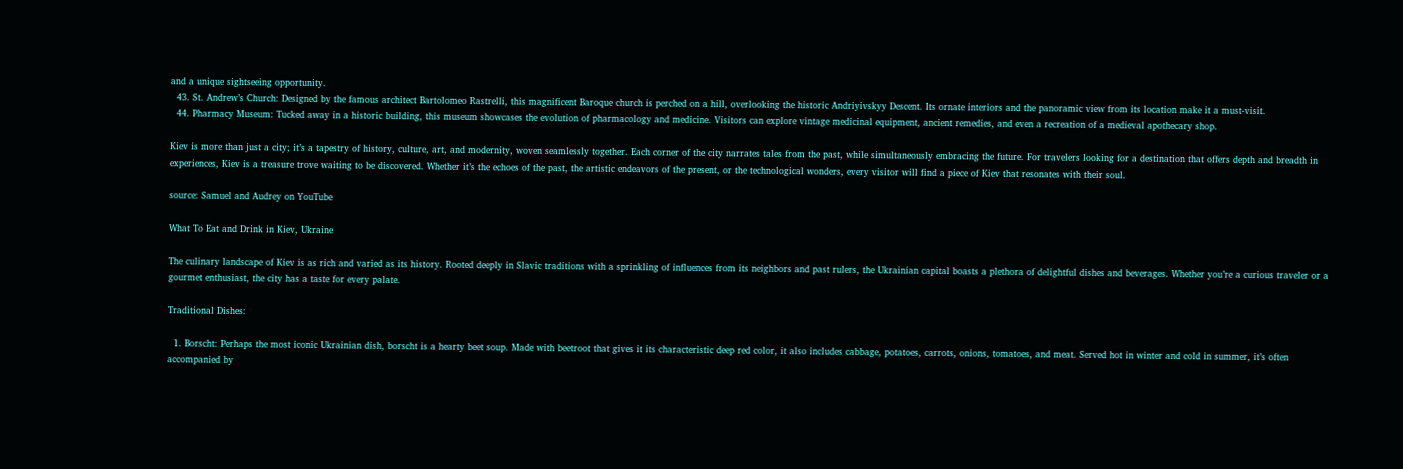and a unique sightseeing opportunity.
  43. St. Andrew’s Church: Designed by the famous architect Bartolomeo Rastrelli, this magnificent Baroque church is perched on a hill, overlooking the historic Andriyivskyy Descent. Its ornate interiors and the panoramic view from its location make it a must-visit.
  44. Pharmacy Museum: Tucked away in a historic building, this museum showcases the evolution of pharmacology and medicine. Visitors can explore vintage medicinal equipment, ancient remedies, and even a recreation of a medieval apothecary shop.

Kiev is more than just a city; it’s a tapestry of history, culture, art, and modernity, woven seamlessly together. Each corner of the city narrates tales from the past, while simultaneously embracing the future. For travelers looking for a destination that offers depth and breadth in experiences, Kiev is a treasure trove waiting to be discovered. Whether it’s the echoes of the past, the artistic endeavors of the present, or the technological wonders, every visitor will find a piece of Kiev that resonates with their soul.

source: Samuel and Audrey on YouTube

What To Eat and Drink in Kiev, Ukraine

The culinary landscape of Kiev is as rich and varied as its history. Rooted deeply in Slavic traditions with a sprinkling of influences from its neighbors and past rulers, the Ukrainian capital boasts a plethora of delightful dishes and beverages. Whether you’re a curious traveler or a gourmet enthusiast, the city has a taste for every palate.

Traditional Dishes:

  1. Borscht: Perhaps the most iconic Ukrainian dish, borscht is a hearty beet soup. Made with beetroot that gives it its characteristic deep red color, it also includes cabbage, potatoes, carrots, onions, tomatoes, and meat. Served hot in winter and cold in summer, it’s often accompanied by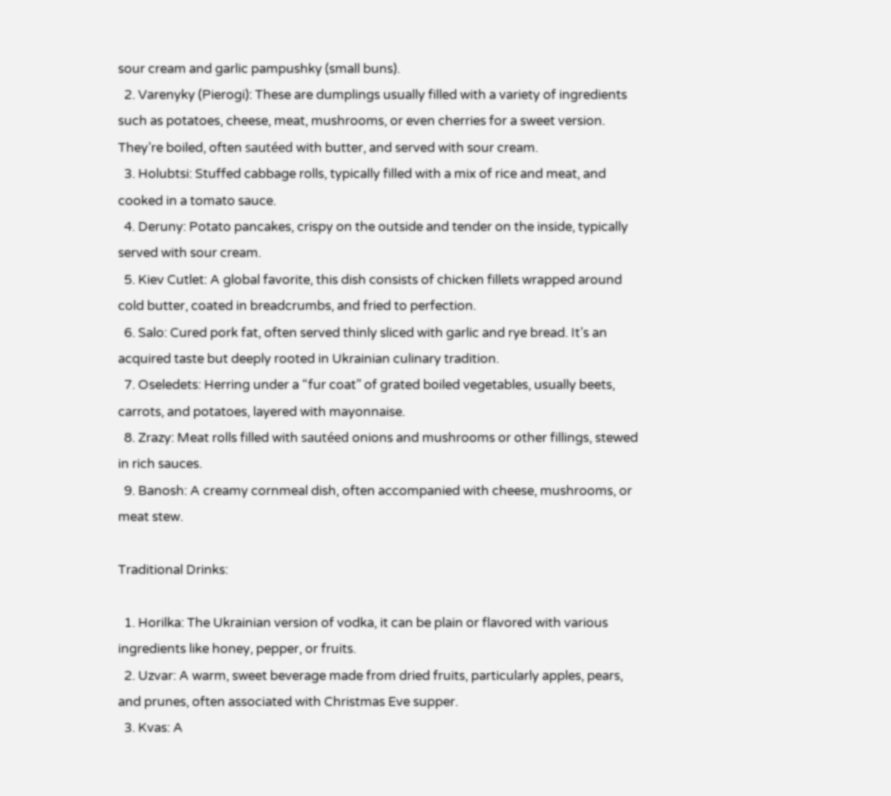sour cream and garlic pampushky (small buns).
  2. Varenyky (Pierogi): These are dumplings usually filled with a variety of ingredients such as potatoes, cheese, meat, mushrooms, or even cherries for a sweet version. They’re boiled, often sautéed with butter, and served with sour cream.
  3. Holubtsi: Stuffed cabbage rolls, typically filled with a mix of rice and meat, and cooked in a tomato sauce.
  4. Deruny: Potato pancakes, crispy on the outside and tender on the inside, typically served with sour cream.
  5. Kiev Cutlet: A global favorite, this dish consists of chicken fillets wrapped around cold butter, coated in breadcrumbs, and fried to perfection.
  6. Salo: Cured pork fat, often served thinly sliced with garlic and rye bread. It’s an acquired taste but deeply rooted in Ukrainian culinary tradition.
  7. Oseledets: Herring under a “fur coat” of grated boiled vegetables, usually beets, carrots, and potatoes, layered with mayonnaise.
  8. Zrazy: Meat rolls filled with sautéed onions and mushrooms or other fillings, stewed in rich sauces.
  9. Banosh: A creamy cornmeal dish, often accompanied with cheese, mushrooms, or meat stew.

Traditional Drinks:

  1. Horilka: The Ukrainian version of vodka, it can be plain or flavored with various ingredients like honey, pepper, or fruits.
  2. Uzvar: A warm, sweet beverage made from dried fruits, particularly apples, pears, and prunes, often associated with Christmas Eve supper.
  3. Kvas: A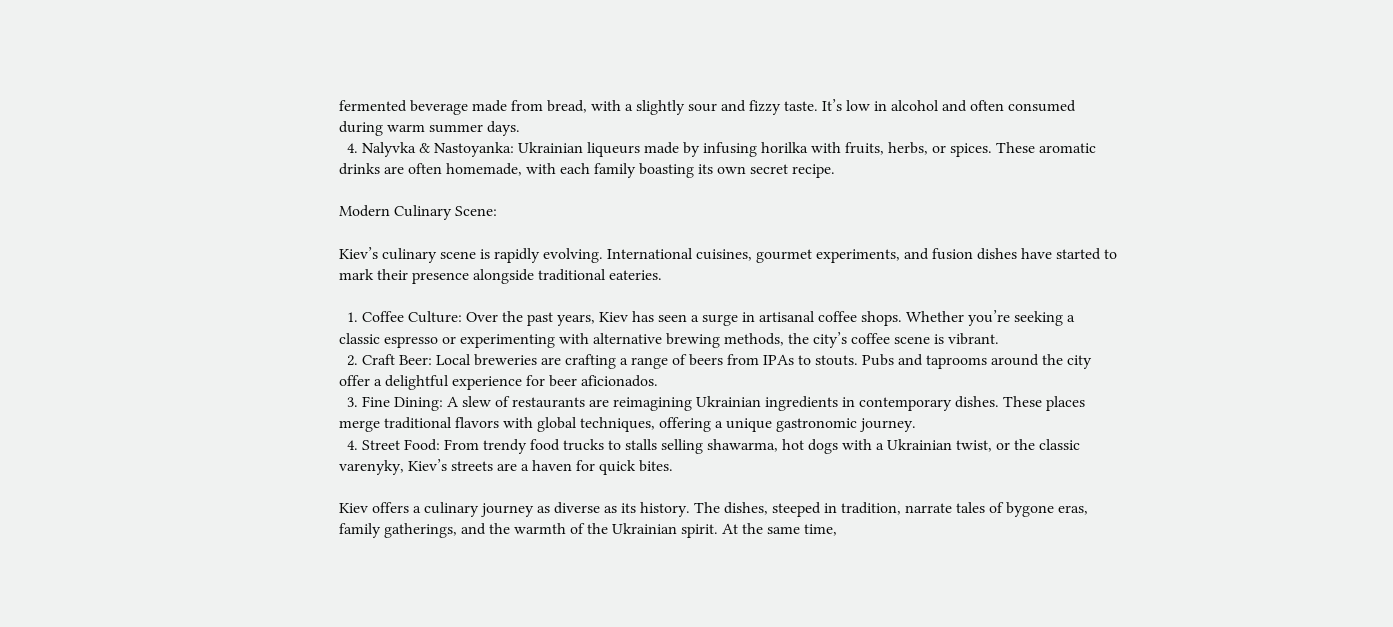fermented beverage made from bread, with a slightly sour and fizzy taste. It’s low in alcohol and often consumed during warm summer days.
  4. Nalyvka & Nastoyanka: Ukrainian liqueurs made by infusing horilka with fruits, herbs, or spices. These aromatic drinks are often homemade, with each family boasting its own secret recipe.

Modern Culinary Scene:

Kiev’s culinary scene is rapidly evolving. International cuisines, gourmet experiments, and fusion dishes have started to mark their presence alongside traditional eateries.

  1. Coffee Culture: Over the past years, Kiev has seen a surge in artisanal coffee shops. Whether you’re seeking a classic espresso or experimenting with alternative brewing methods, the city’s coffee scene is vibrant.
  2. Craft Beer: Local breweries are crafting a range of beers from IPAs to stouts. Pubs and taprooms around the city offer a delightful experience for beer aficionados.
  3. Fine Dining: A slew of restaurants are reimagining Ukrainian ingredients in contemporary dishes. These places merge traditional flavors with global techniques, offering a unique gastronomic journey.
  4. Street Food: From trendy food trucks to stalls selling shawarma, hot dogs with a Ukrainian twist, or the classic varenyky, Kiev’s streets are a haven for quick bites.

Kiev offers a culinary journey as diverse as its history. The dishes, steeped in tradition, narrate tales of bygone eras, family gatherings, and the warmth of the Ukrainian spirit. At the same time,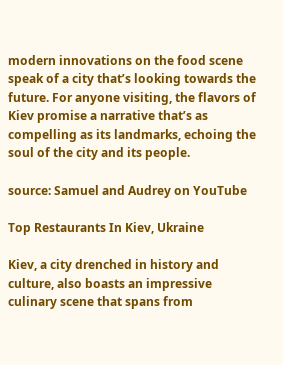modern innovations on the food scene speak of a city that’s looking towards the future. For anyone visiting, the flavors of Kiev promise a narrative that’s as compelling as its landmarks, echoing the soul of the city and its people.

source: Samuel and Audrey on YouTube

Top Restaurants In Kiev, Ukraine

Kiev, a city drenched in history and culture, also boasts an impressive culinary scene that spans from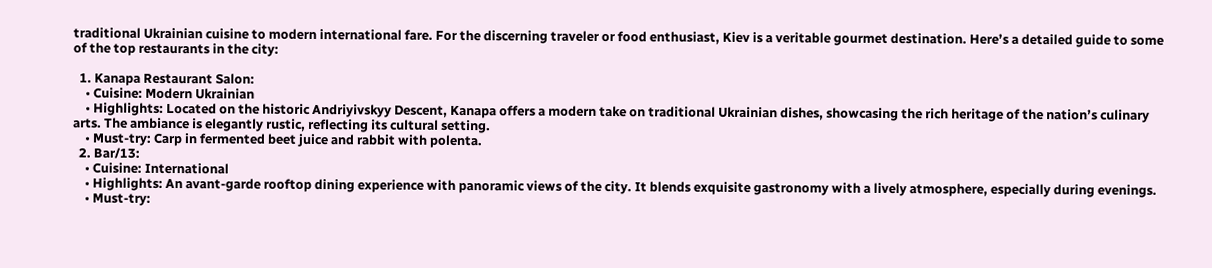traditional Ukrainian cuisine to modern international fare. For the discerning traveler or food enthusiast, Kiev is a veritable gourmet destination. Here’s a detailed guide to some of the top restaurants in the city:

  1. Kanapa Restaurant Salon:
    • Cuisine: Modern Ukrainian
    • Highlights: Located on the historic Andriyivskyy Descent, Kanapa offers a modern take on traditional Ukrainian dishes, showcasing the rich heritage of the nation’s culinary arts. The ambiance is elegantly rustic, reflecting its cultural setting.
    • Must-try: Carp in fermented beet juice and rabbit with polenta.
  2. Bar/13:
    • Cuisine: International
    • Highlights: An avant-garde rooftop dining experience with panoramic views of the city. It blends exquisite gastronomy with a lively atmosphere, especially during evenings.
    • Must-try: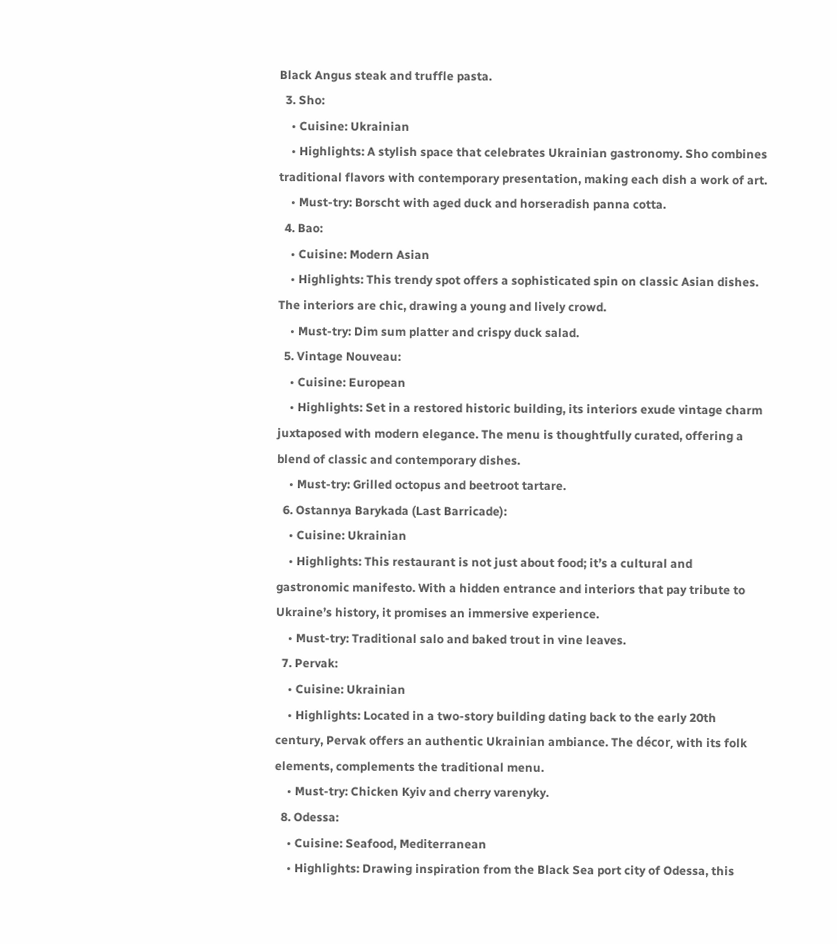Black Angus steak and truffle pasta.
  3. Sho:
    • Cuisine: Ukrainian
    • Highlights: A stylish space that celebrates Ukrainian gastronomy. Sho combines traditional flavors with contemporary presentation, making each dish a work of art.
    • Must-try: Borscht with aged duck and horseradish panna cotta.
  4. Bao:
    • Cuisine: Modern Asian
    • Highlights: This trendy spot offers a sophisticated spin on classic Asian dishes. The interiors are chic, drawing a young and lively crowd.
    • Must-try: Dim sum platter and crispy duck salad.
  5. Vintage Nouveau:
    • Cuisine: European
    • Highlights: Set in a restored historic building, its interiors exude vintage charm juxtaposed with modern elegance. The menu is thoughtfully curated, offering a blend of classic and contemporary dishes.
    • Must-try: Grilled octopus and beetroot tartare.
  6. Ostannya Barykada (Last Barricade):
    • Cuisine: Ukrainian
    • Highlights: This restaurant is not just about food; it’s a cultural and gastronomic manifesto. With a hidden entrance and interiors that pay tribute to Ukraine’s history, it promises an immersive experience.
    • Must-try: Traditional salo and baked trout in vine leaves.
  7. Pervak:
    • Cuisine: Ukrainian
    • Highlights: Located in a two-story building dating back to the early 20th century, Pervak offers an authentic Ukrainian ambiance. The décor, with its folk elements, complements the traditional menu.
    • Must-try: Chicken Kyiv and cherry varenyky.
  8. Odessa:
    • Cuisine: Seafood, Mediterranean
    • Highlights: Drawing inspiration from the Black Sea port city of Odessa, this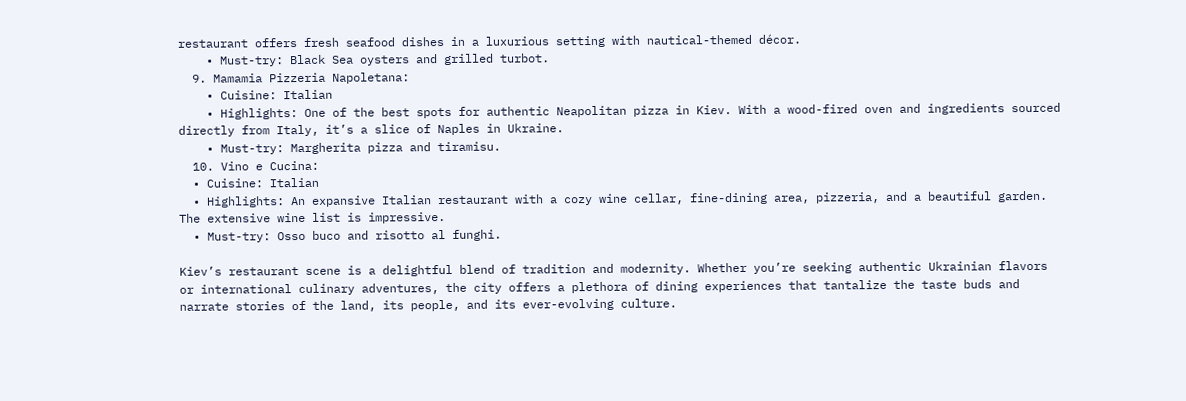restaurant offers fresh seafood dishes in a luxurious setting with nautical-themed décor.
    • Must-try: Black Sea oysters and grilled turbot.
  9. Mamamia Pizzeria Napoletana:
    • Cuisine: Italian
    • Highlights: One of the best spots for authentic Neapolitan pizza in Kiev. With a wood-fired oven and ingredients sourced directly from Italy, it’s a slice of Naples in Ukraine.
    • Must-try: Margherita pizza and tiramisu.
  10. Vino e Cucina:
  • Cuisine: Italian
  • Highlights: An expansive Italian restaurant with a cozy wine cellar, fine-dining area, pizzeria, and a beautiful garden. The extensive wine list is impressive.
  • Must-try: Osso buco and risotto al funghi.

Kiev’s restaurant scene is a delightful blend of tradition and modernity. Whether you’re seeking authentic Ukrainian flavors or international culinary adventures, the city offers a plethora of dining experiences that tantalize the taste buds and narrate stories of the land, its people, and its ever-evolving culture.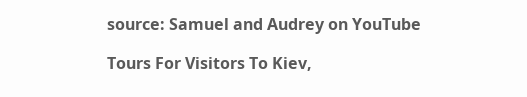source: Samuel and Audrey on YouTube

Tours For Visitors To Kiev,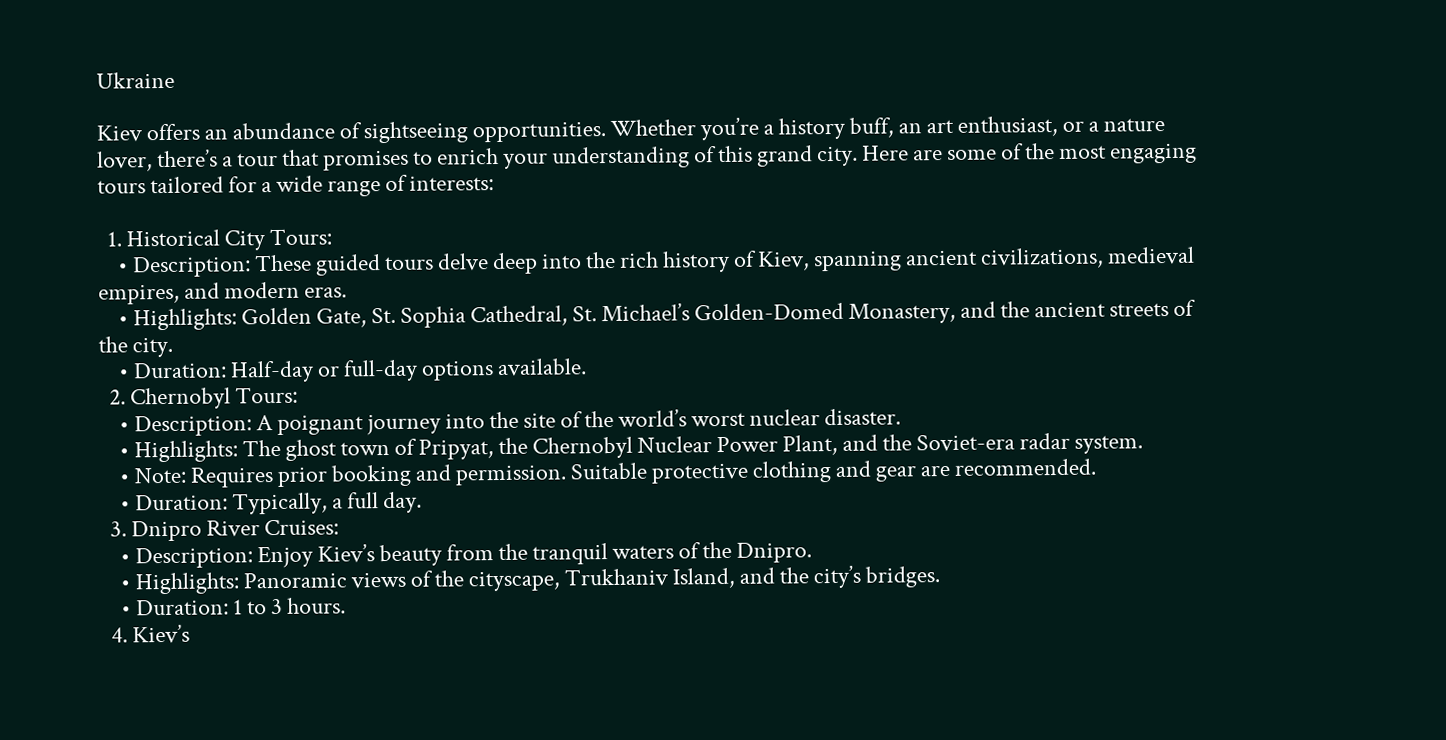Ukraine

Kiev offers an abundance of sightseeing opportunities. Whether you’re a history buff, an art enthusiast, or a nature lover, there’s a tour that promises to enrich your understanding of this grand city. Here are some of the most engaging tours tailored for a wide range of interests:

  1. Historical City Tours:
    • Description: These guided tours delve deep into the rich history of Kiev, spanning ancient civilizations, medieval empires, and modern eras.
    • Highlights: Golden Gate, St. Sophia Cathedral, St. Michael’s Golden-Domed Monastery, and the ancient streets of the city.
    • Duration: Half-day or full-day options available.
  2. Chernobyl Tours:
    • Description: A poignant journey into the site of the world’s worst nuclear disaster.
    • Highlights: The ghost town of Pripyat, the Chernobyl Nuclear Power Plant, and the Soviet-era radar system.
    • Note: Requires prior booking and permission. Suitable protective clothing and gear are recommended.
    • Duration: Typically, a full day.
  3. Dnipro River Cruises:
    • Description: Enjoy Kiev’s beauty from the tranquil waters of the Dnipro.
    • Highlights: Panoramic views of the cityscape, Trukhaniv Island, and the city’s bridges.
    • Duration: 1 to 3 hours.
  4. Kiev’s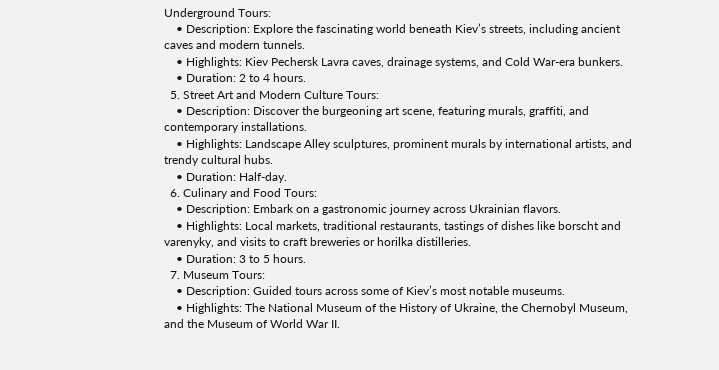Underground Tours:
    • Description: Explore the fascinating world beneath Kiev’s streets, including ancient caves and modern tunnels.
    • Highlights: Kiev Pechersk Lavra caves, drainage systems, and Cold War-era bunkers.
    • Duration: 2 to 4 hours.
  5. Street Art and Modern Culture Tours:
    • Description: Discover the burgeoning art scene, featuring murals, graffiti, and contemporary installations.
    • Highlights: Landscape Alley sculptures, prominent murals by international artists, and trendy cultural hubs.
    • Duration: Half-day.
  6. Culinary and Food Tours:
    • Description: Embark on a gastronomic journey across Ukrainian flavors.
    • Highlights: Local markets, traditional restaurants, tastings of dishes like borscht and varenyky, and visits to craft breweries or horilka distilleries.
    • Duration: 3 to 5 hours.
  7. Museum Tours:
    • Description: Guided tours across some of Kiev’s most notable museums.
    • Highlights: The National Museum of the History of Ukraine, the Chernobyl Museum, and the Museum of World War II.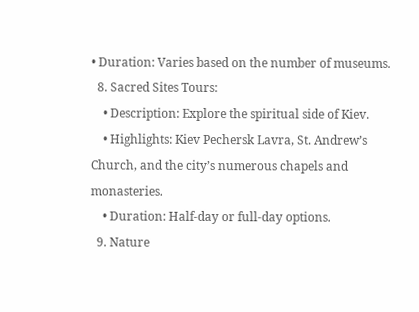• Duration: Varies based on the number of museums.
  8. Sacred Sites Tours:
    • Description: Explore the spiritual side of Kiev.
    • Highlights: Kiev Pechersk Lavra, St. Andrew’s Church, and the city’s numerous chapels and monasteries.
    • Duration: Half-day or full-day options.
  9. Nature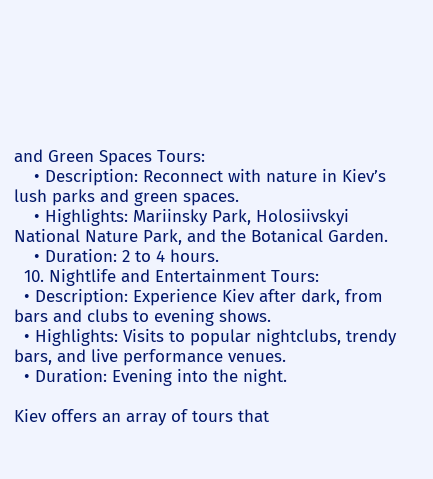and Green Spaces Tours:
    • Description: Reconnect with nature in Kiev’s lush parks and green spaces.
    • Highlights: Mariinsky Park, Holosiivskyi National Nature Park, and the Botanical Garden.
    • Duration: 2 to 4 hours.
  10. Nightlife and Entertainment Tours:
  • Description: Experience Kiev after dark, from bars and clubs to evening shows.
  • Highlights: Visits to popular nightclubs, trendy bars, and live performance venues.
  • Duration: Evening into the night.

Kiev offers an array of tours that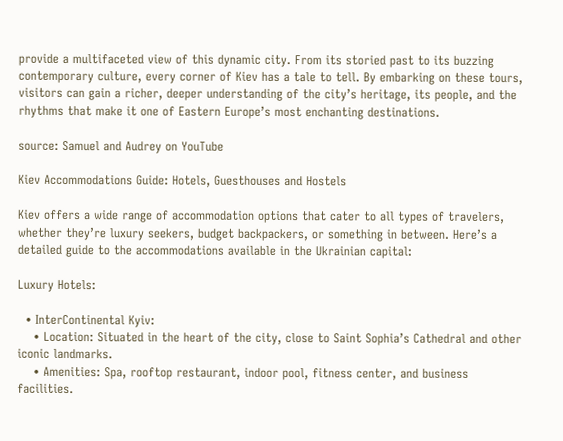provide a multifaceted view of this dynamic city. From its storied past to its buzzing contemporary culture, every corner of Kiev has a tale to tell. By embarking on these tours, visitors can gain a richer, deeper understanding of the city’s heritage, its people, and the rhythms that make it one of Eastern Europe’s most enchanting destinations.

source: Samuel and Audrey on YouTube

Kiev Accommodations Guide: Hotels, Guesthouses and Hostels

Kiev offers a wide range of accommodation options that cater to all types of travelers, whether they’re luxury seekers, budget backpackers, or something in between. Here’s a detailed guide to the accommodations available in the Ukrainian capital:

Luxury Hotels:

  • InterContinental Kyiv:
    • Location: Situated in the heart of the city, close to Saint Sophia’s Cathedral and other iconic landmarks.
    • Amenities: Spa, rooftop restaurant, indoor pool, fitness center, and business facilities.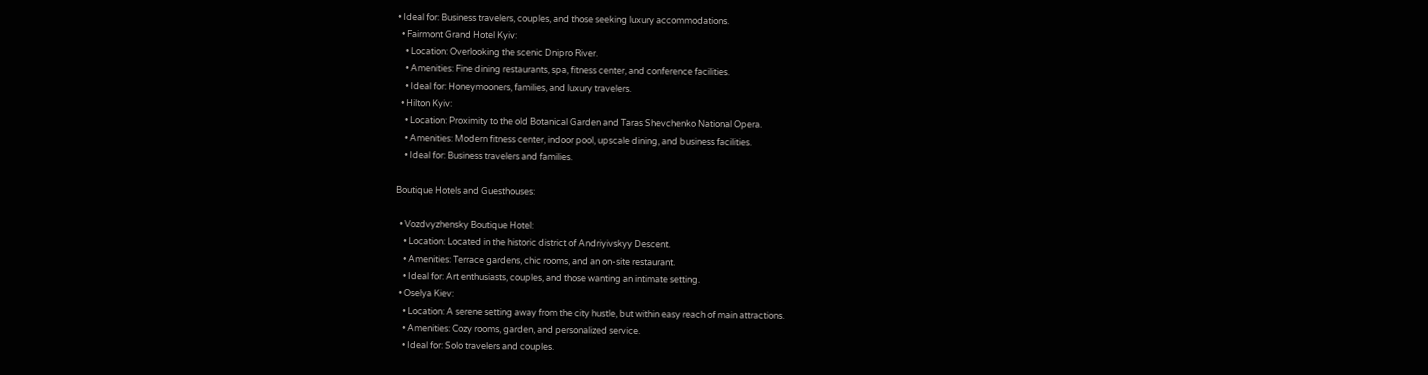• Ideal for: Business travelers, couples, and those seeking luxury accommodations.
  • Fairmont Grand Hotel Kyiv:
    • Location: Overlooking the scenic Dnipro River.
    • Amenities: Fine dining restaurants, spa, fitness center, and conference facilities.
    • Ideal for: Honeymooners, families, and luxury travelers.
  • Hilton Kyiv:
    • Location: Proximity to the old Botanical Garden and Taras Shevchenko National Opera.
    • Amenities: Modern fitness center, indoor pool, upscale dining, and business facilities.
    • Ideal for: Business travelers and families.

Boutique Hotels and Guesthouses:

  • Vozdvyzhensky Boutique Hotel:
    • Location: Located in the historic district of Andriyivskyy Descent.
    • Amenities: Terrace gardens, chic rooms, and an on-site restaurant.
    • Ideal for: Art enthusiasts, couples, and those wanting an intimate setting.
  • Oselya Kiev:
    • Location: A serene setting away from the city hustle, but within easy reach of main attractions.
    • Amenities: Cozy rooms, garden, and personalized service.
    • Ideal for: Solo travelers and couples.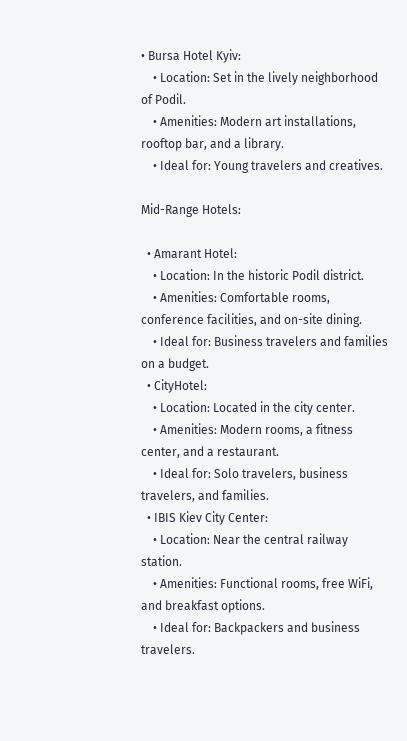• Bursa Hotel Kyiv:
    • Location: Set in the lively neighborhood of Podil.
    • Amenities: Modern art installations, rooftop bar, and a library.
    • Ideal for: Young travelers and creatives.

Mid-Range Hotels:

  • Amarant Hotel:
    • Location: In the historic Podil district.
    • Amenities: Comfortable rooms, conference facilities, and on-site dining.
    • Ideal for: Business travelers and families on a budget.
  • CityHotel:
    • Location: Located in the city center.
    • Amenities: Modern rooms, a fitness center, and a restaurant.
    • Ideal for: Solo travelers, business travelers, and families.
  • IBIS Kiev City Center:
    • Location: Near the central railway station.
    • Amenities: Functional rooms, free WiFi, and breakfast options.
    • Ideal for: Backpackers and business travelers.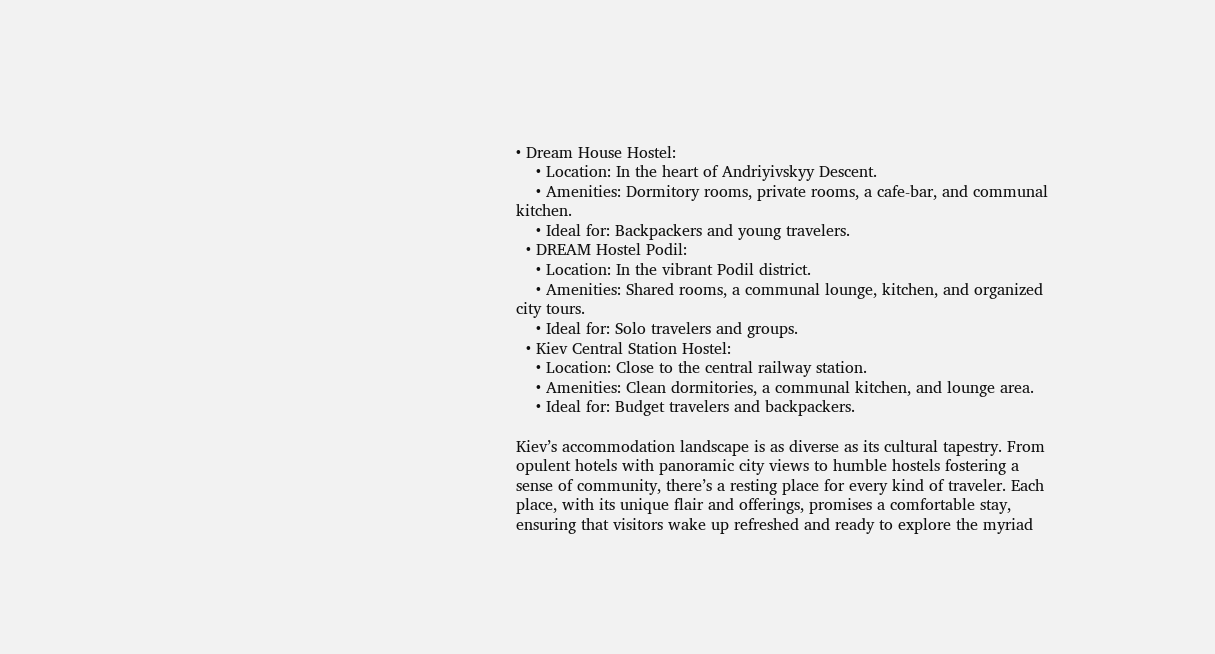• Dream House Hostel:
    • Location: In the heart of Andriyivskyy Descent.
    • Amenities: Dormitory rooms, private rooms, a cafe-bar, and communal kitchen.
    • Ideal for: Backpackers and young travelers.
  • DREAM Hostel Podil:
    • Location: In the vibrant Podil district.
    • Amenities: Shared rooms, a communal lounge, kitchen, and organized city tours.
    • Ideal for: Solo travelers and groups.
  • Kiev Central Station Hostel:
    • Location: Close to the central railway station.
    • Amenities: Clean dormitories, a communal kitchen, and lounge area.
    • Ideal for: Budget travelers and backpackers.

Kiev’s accommodation landscape is as diverse as its cultural tapestry. From opulent hotels with panoramic city views to humble hostels fostering a sense of community, there’s a resting place for every kind of traveler. Each place, with its unique flair and offerings, promises a comfortable stay, ensuring that visitors wake up refreshed and ready to explore the myriad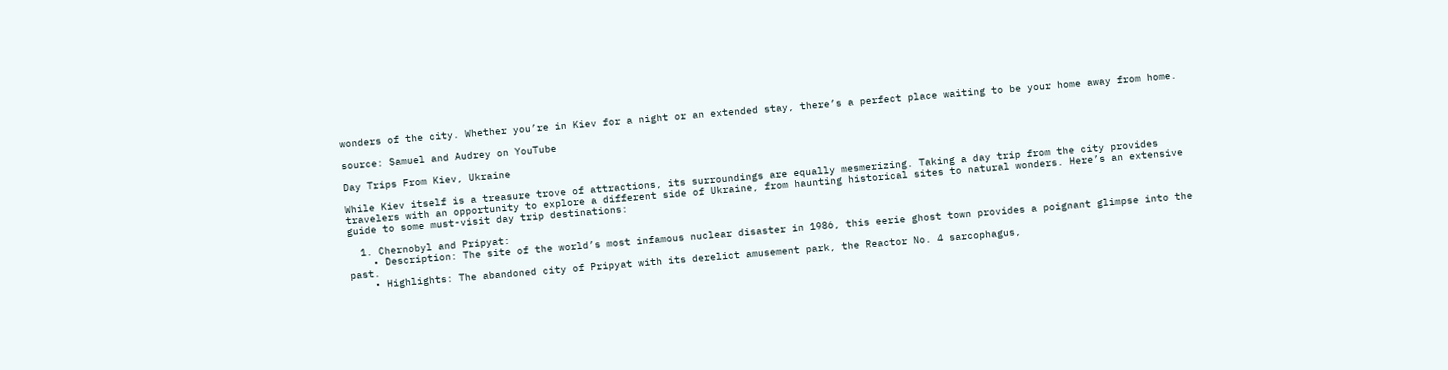wonders of the city. Whether you’re in Kiev for a night or an extended stay, there’s a perfect place waiting to be your home away from home.

source: Samuel and Audrey on YouTube

Day Trips From Kiev, Ukraine

While Kiev itself is a treasure trove of attractions, its surroundings are equally mesmerizing. Taking a day trip from the city provides travelers with an opportunity to explore a different side of Ukraine, from haunting historical sites to natural wonders. Here’s an extensive guide to some must-visit day trip destinations:

  1. Chernobyl and Pripyat:
    • Description: The site of the world’s most infamous nuclear disaster in 1986, this eerie ghost town provides a poignant glimpse into the past.
    • Highlights: The abandoned city of Pripyat with its derelict amusement park, the Reactor No. 4 sarcophagus,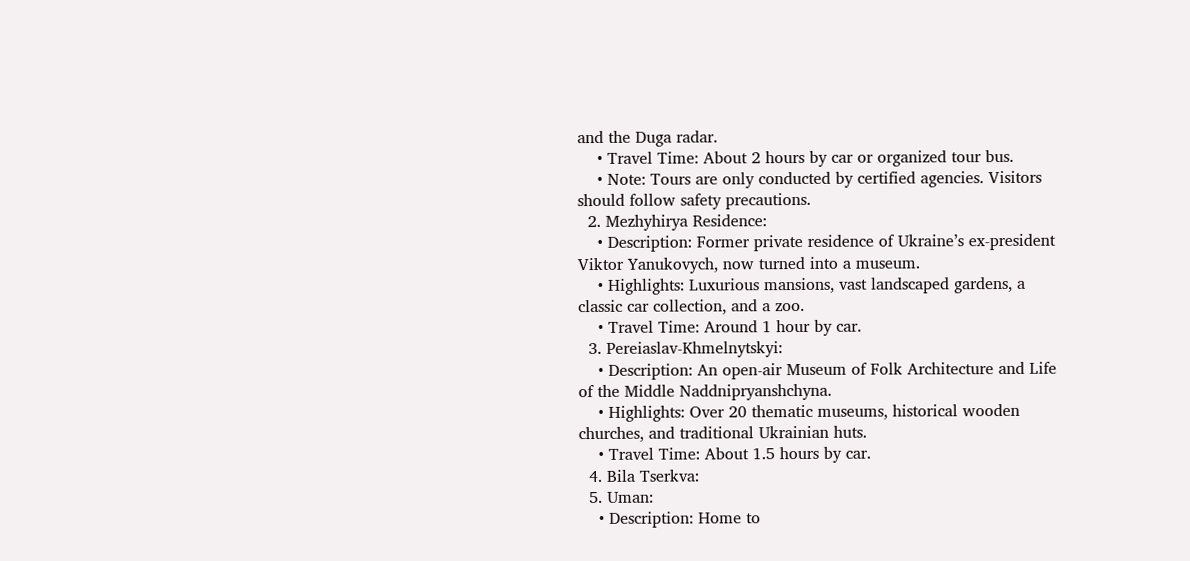and the Duga radar.
    • Travel Time: About 2 hours by car or organized tour bus.
    • Note: Tours are only conducted by certified agencies. Visitors should follow safety precautions.
  2. Mezhyhirya Residence:
    • Description: Former private residence of Ukraine’s ex-president Viktor Yanukovych, now turned into a museum.
    • Highlights: Luxurious mansions, vast landscaped gardens, a classic car collection, and a zoo.
    • Travel Time: Around 1 hour by car.
  3. Pereiaslav-Khmelnytskyi:
    • Description: An open-air Museum of Folk Architecture and Life of the Middle Naddnipryanshchyna.
    • Highlights: Over 20 thematic museums, historical wooden churches, and traditional Ukrainian huts.
    • Travel Time: About 1.5 hours by car.
  4. Bila Tserkva:
  5. Uman:
    • Description: Home to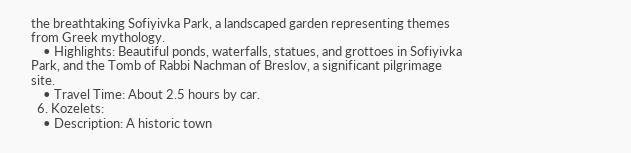the breathtaking Sofiyivka Park, a landscaped garden representing themes from Greek mythology.
    • Highlights: Beautiful ponds, waterfalls, statues, and grottoes in Sofiyivka Park, and the Tomb of Rabbi Nachman of Breslov, a significant pilgrimage site.
    • Travel Time: About 2.5 hours by car.
  6. Kozelets:
    • Description: A historic town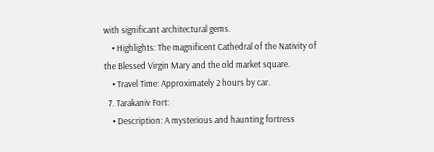with significant architectural gems.
    • Highlights: The magnificent Cathedral of the Nativity of the Blessed Virgin Mary and the old market square.
    • Travel Time: Approximately 2 hours by car.
  7. Tarakaniv Fort:
    • Description: A mysterious and haunting fortress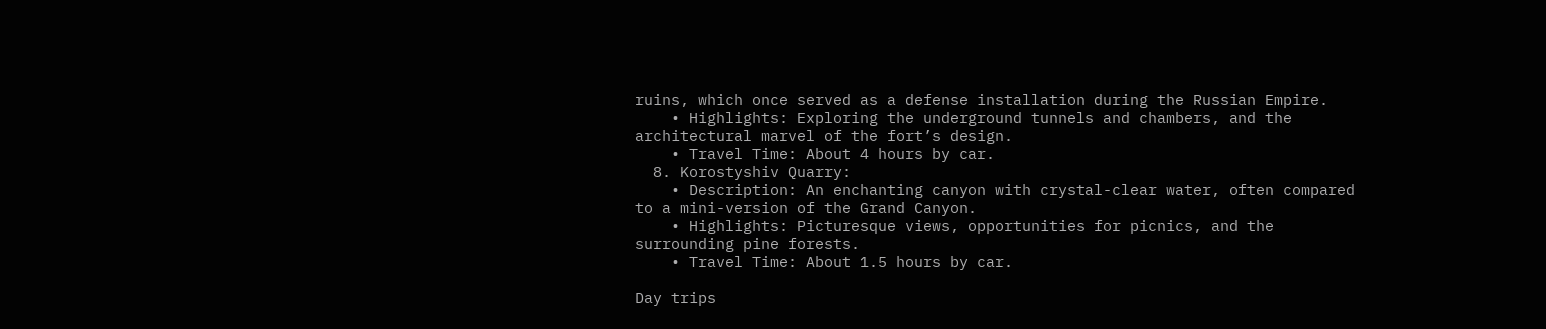ruins, which once served as a defense installation during the Russian Empire.
    • Highlights: Exploring the underground tunnels and chambers, and the architectural marvel of the fort’s design.
    • Travel Time: About 4 hours by car.
  8. Korostyshiv Quarry:
    • Description: An enchanting canyon with crystal-clear water, often compared to a mini-version of the Grand Canyon.
    • Highlights: Picturesque views, opportunities for picnics, and the surrounding pine forests.
    • Travel Time: About 1.5 hours by car.

Day trips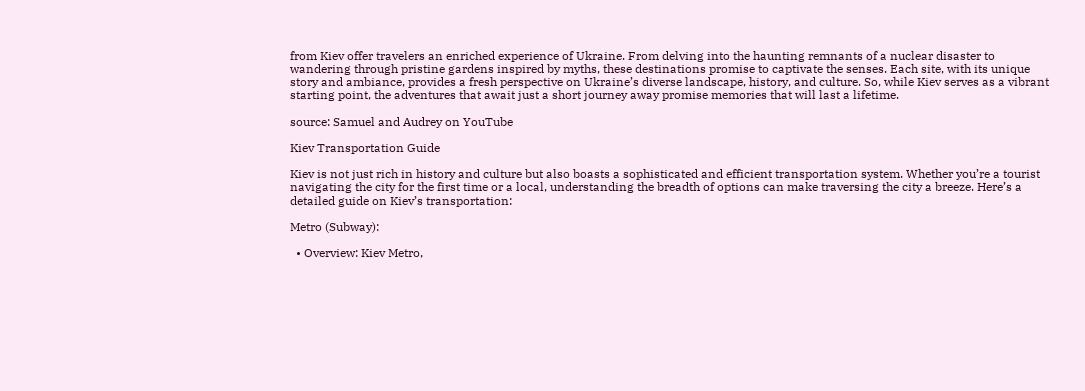from Kiev offer travelers an enriched experience of Ukraine. From delving into the haunting remnants of a nuclear disaster to wandering through pristine gardens inspired by myths, these destinations promise to captivate the senses. Each site, with its unique story and ambiance, provides a fresh perspective on Ukraine’s diverse landscape, history, and culture. So, while Kiev serves as a vibrant starting point, the adventures that await just a short journey away promise memories that will last a lifetime.

source: Samuel and Audrey on YouTube

Kiev Transportation Guide

Kiev is not just rich in history and culture but also boasts a sophisticated and efficient transportation system. Whether you’re a tourist navigating the city for the first time or a local, understanding the breadth of options can make traversing the city a breeze. Here’s a detailed guide on Kiev’s transportation:

Metro (Subway):

  • Overview: Kiev Metro,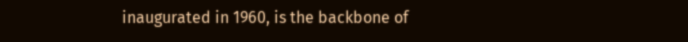inaugurated in 1960, is the backbone of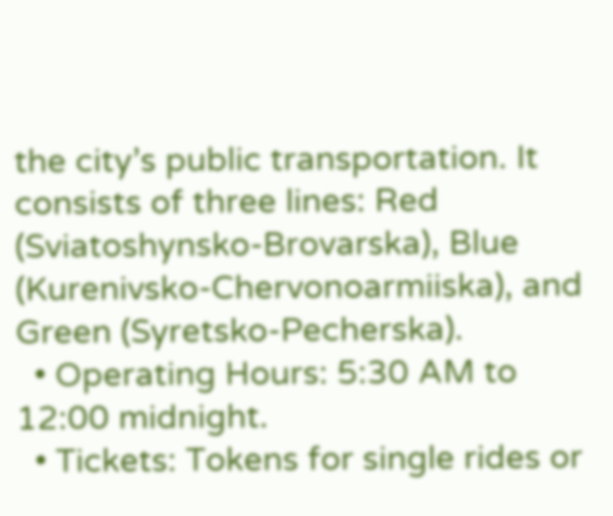the city’s public transportation. It consists of three lines: Red (Sviatoshynsko-Brovarska), Blue (Kurenivsko-Chervonoarmiiska), and Green (Syretsko-Pecherska).
  • Operating Hours: 5:30 AM to 12:00 midnight.
  • Tickets: Tokens for single rides or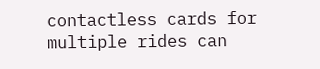contactless cards for multiple rides can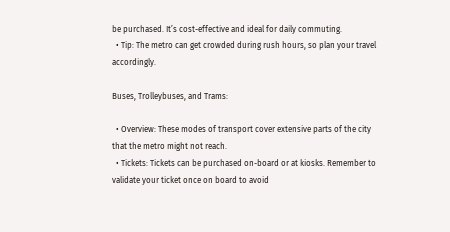be purchased. It’s cost-effective and ideal for daily commuting.
  • Tip: The metro can get crowded during rush hours, so plan your travel accordingly.

Buses, Trolleybuses, and Trams:

  • Overview: These modes of transport cover extensive parts of the city that the metro might not reach.
  • Tickets: Tickets can be purchased on-board or at kiosks. Remember to validate your ticket once on board to avoid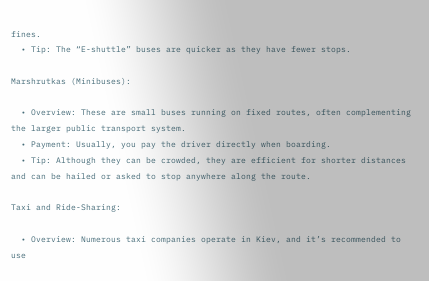fines.
  • Tip: The “E-shuttle” buses are quicker as they have fewer stops.

Marshrutkas (Minibuses):

  • Overview: These are small buses running on fixed routes, often complementing the larger public transport system.
  • Payment: Usually, you pay the driver directly when boarding.
  • Tip: Although they can be crowded, they are efficient for shorter distances and can be hailed or asked to stop anywhere along the route.

Taxi and Ride-Sharing:

  • Overview: Numerous taxi companies operate in Kiev, and it’s recommended to use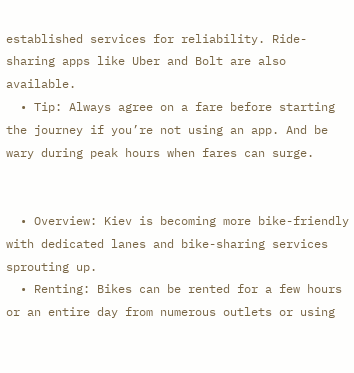established services for reliability. Ride-sharing apps like Uber and Bolt are also available.
  • Tip: Always agree on a fare before starting the journey if you’re not using an app. And be wary during peak hours when fares can surge.


  • Overview: Kiev is becoming more bike-friendly with dedicated lanes and bike-sharing services sprouting up.
  • Renting: Bikes can be rented for a few hours or an entire day from numerous outlets or using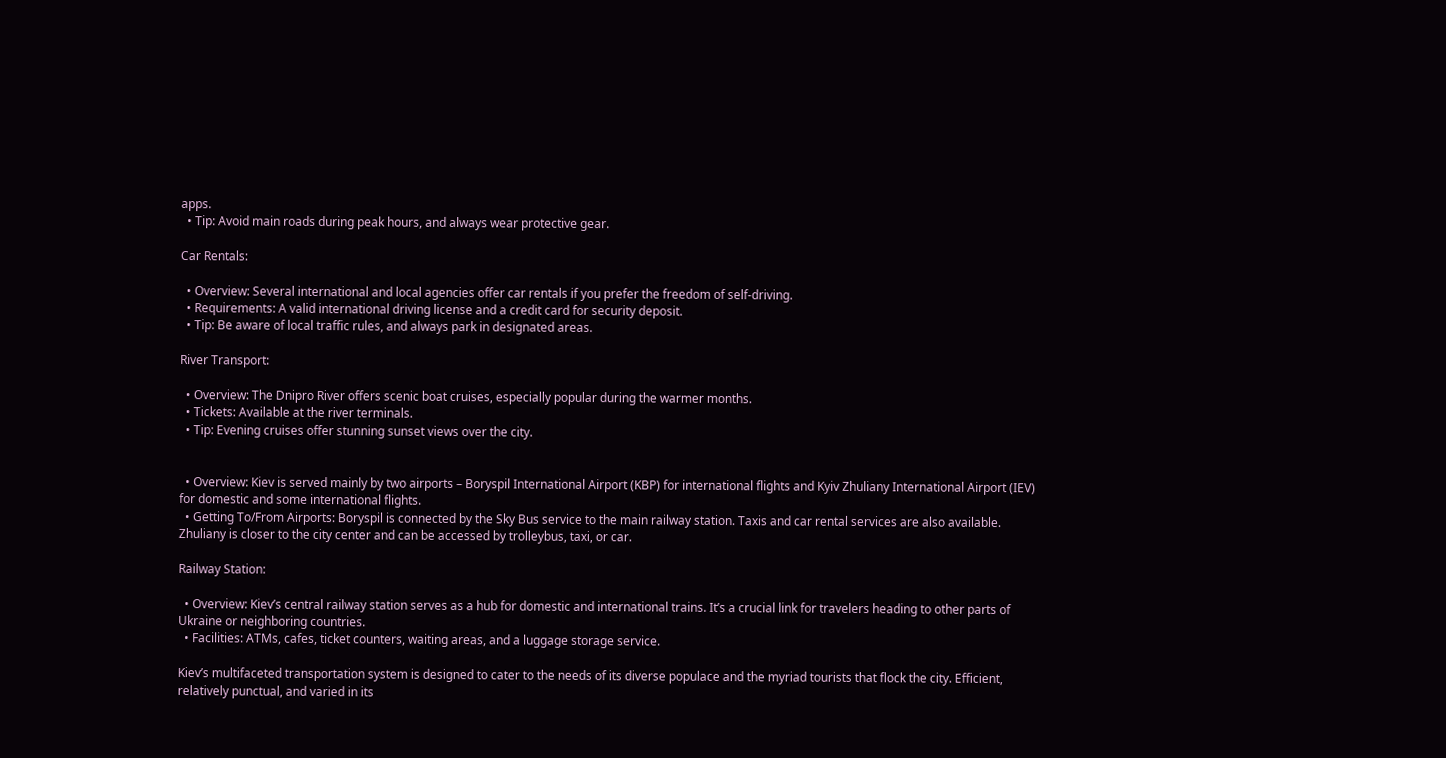apps.
  • Tip: Avoid main roads during peak hours, and always wear protective gear.

Car Rentals:

  • Overview: Several international and local agencies offer car rentals if you prefer the freedom of self-driving.
  • Requirements: A valid international driving license and a credit card for security deposit.
  • Tip: Be aware of local traffic rules, and always park in designated areas.

River Transport:

  • Overview: The Dnipro River offers scenic boat cruises, especially popular during the warmer months.
  • Tickets: Available at the river terminals.
  • Tip: Evening cruises offer stunning sunset views over the city.


  • Overview: Kiev is served mainly by two airports – Boryspil International Airport (KBP) for international flights and Kyiv Zhuliany International Airport (IEV) for domestic and some international flights.
  • Getting To/From Airports: Boryspil is connected by the Sky Bus service to the main railway station. Taxis and car rental services are also available. Zhuliany is closer to the city center and can be accessed by trolleybus, taxi, or car.

Railway Station:

  • Overview: Kiev’s central railway station serves as a hub for domestic and international trains. It’s a crucial link for travelers heading to other parts of Ukraine or neighboring countries.
  • Facilities: ATMs, cafes, ticket counters, waiting areas, and a luggage storage service.

Kiev’s multifaceted transportation system is designed to cater to the needs of its diverse populace and the myriad tourists that flock the city. Efficient, relatively punctual, and varied in its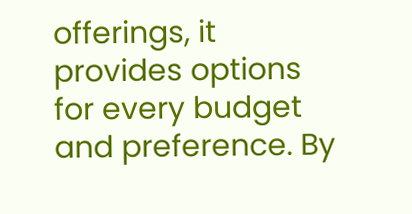offerings, it provides options for every budget and preference. By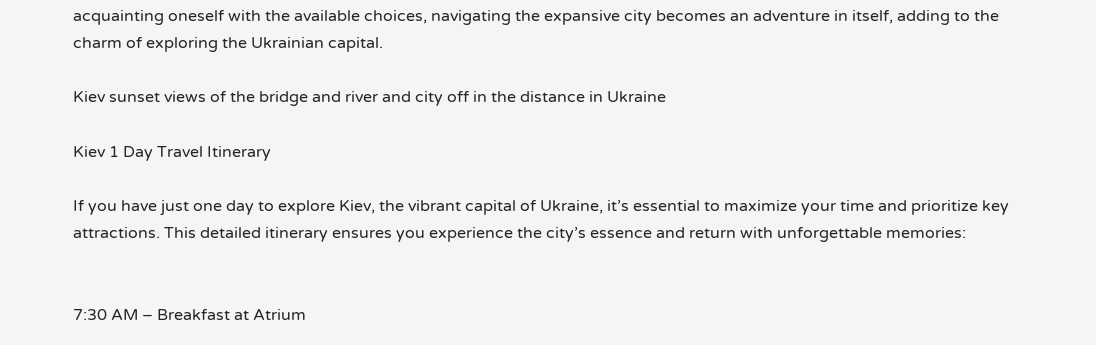acquainting oneself with the available choices, navigating the expansive city becomes an adventure in itself, adding to the charm of exploring the Ukrainian capital.

Kiev sunset views of the bridge and river and city off in the distance in Ukraine

Kiev 1 Day Travel Itinerary

If you have just one day to explore Kiev, the vibrant capital of Ukraine, it’s essential to maximize your time and prioritize key attractions. This detailed itinerary ensures you experience the city’s essence and return with unforgettable memories:


7:30 AM – Breakfast at Atrium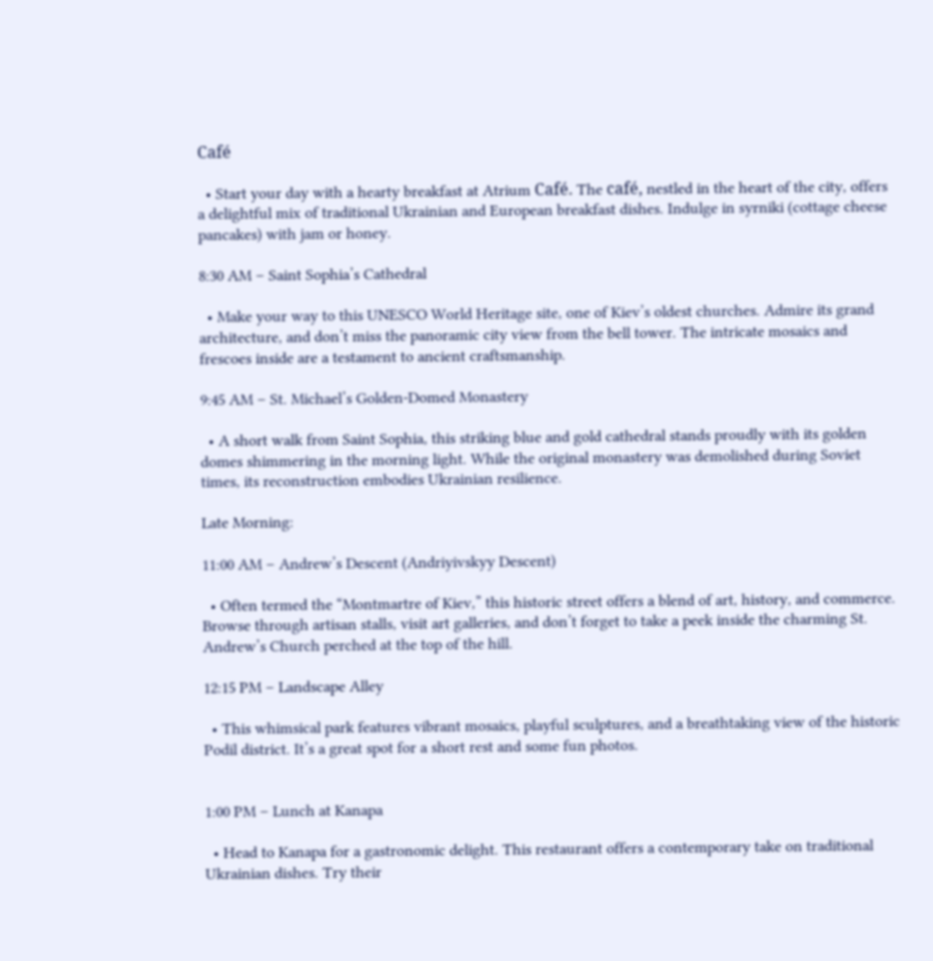Café

  • Start your day with a hearty breakfast at Atrium Café. The café, nestled in the heart of the city, offers a delightful mix of traditional Ukrainian and European breakfast dishes. Indulge in syrniki (cottage cheese pancakes) with jam or honey.

8:30 AM – Saint Sophia’s Cathedral

  • Make your way to this UNESCO World Heritage site, one of Kiev’s oldest churches. Admire its grand architecture, and don’t miss the panoramic city view from the bell tower. The intricate mosaics and frescoes inside are a testament to ancient craftsmanship.

9:45 AM – St. Michael’s Golden-Domed Monastery

  • A short walk from Saint Sophia, this striking blue and gold cathedral stands proudly with its golden domes shimmering in the morning light. While the original monastery was demolished during Soviet times, its reconstruction embodies Ukrainian resilience.

Late Morning:

11:00 AM – Andrew’s Descent (Andriyivskyy Descent)

  • Often termed the “Montmartre of Kiev,” this historic street offers a blend of art, history, and commerce. Browse through artisan stalls, visit art galleries, and don’t forget to take a peek inside the charming St. Andrew’s Church perched at the top of the hill.

12:15 PM – Landscape Alley

  • This whimsical park features vibrant mosaics, playful sculptures, and a breathtaking view of the historic Podil district. It’s a great spot for a short rest and some fun photos.


1:00 PM – Lunch at Kanapa

  • Head to Kanapa for a gastronomic delight. This restaurant offers a contemporary take on traditional Ukrainian dishes. Try their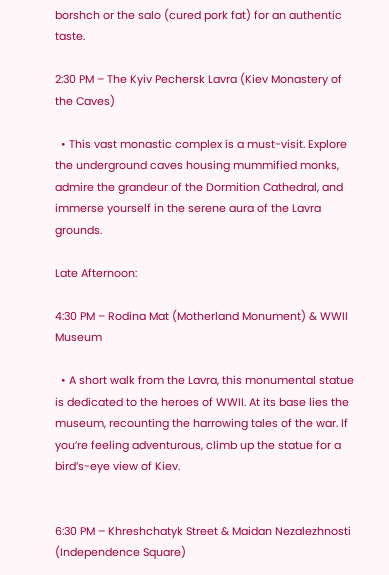borshch or the salo (cured pork fat) for an authentic taste.

2:30 PM – The Kyiv Pechersk Lavra (Kiev Monastery of the Caves)

  • This vast monastic complex is a must-visit. Explore the underground caves housing mummified monks, admire the grandeur of the Dormition Cathedral, and immerse yourself in the serene aura of the Lavra grounds.

Late Afternoon:

4:30 PM – Rodina Mat (Motherland Monument) & WWII Museum

  • A short walk from the Lavra, this monumental statue is dedicated to the heroes of WWII. At its base lies the museum, recounting the harrowing tales of the war. If you’re feeling adventurous, climb up the statue for a bird’s-eye view of Kiev.


6:30 PM – Khreshchatyk Street & Maidan Nezalezhnosti (Independence Square)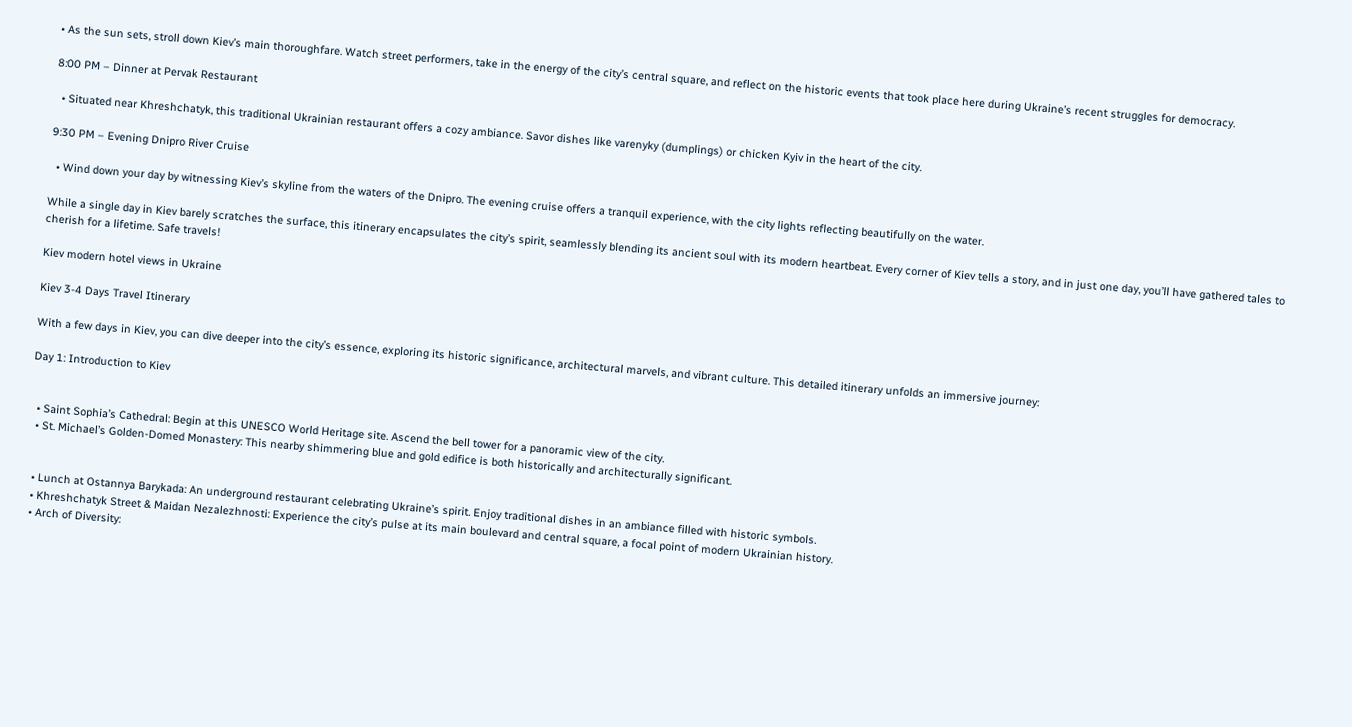• As the sun sets, stroll down Kiev’s main thoroughfare. Watch street performers, take in the energy of the city’s central square, and reflect on the historic events that took place here during Ukraine’s recent struggles for democracy.

8:00 PM – Dinner at Pervak Restaurant

  • Situated near Khreshchatyk, this traditional Ukrainian restaurant offers a cozy ambiance. Savor dishes like varenyky (dumplings) or chicken Kyiv in the heart of the city.

9:30 PM – Evening Dnipro River Cruise

  • Wind down your day by witnessing Kiev’s skyline from the waters of the Dnipro. The evening cruise offers a tranquil experience, with the city lights reflecting beautifully on the water.

While a single day in Kiev barely scratches the surface, this itinerary encapsulates the city’s spirit, seamlessly blending its ancient soul with its modern heartbeat. Every corner of Kiev tells a story, and in just one day, you’ll have gathered tales to cherish for a lifetime. Safe travels!

Kiev modern hotel views in Ukraine

Kiev 3-4 Days Travel Itinerary

With a few days in Kiev, you can dive deeper into the city’s essence, exploring its historic significance, architectural marvels, and vibrant culture. This detailed itinerary unfolds an immersive journey:

Day 1: Introduction to Kiev


  • Saint Sophia’s Cathedral: Begin at this UNESCO World Heritage site. Ascend the bell tower for a panoramic view of the city.
  • St. Michael’s Golden-Domed Monastery: This nearby shimmering blue and gold edifice is both historically and architecturally significant.


  • Lunch at Ostannya Barykada: An underground restaurant celebrating Ukraine’s spirit. Enjoy traditional dishes in an ambiance filled with historic symbols.
  • Khreshchatyk Street & Maidan Nezalezhnosti: Experience the city’s pulse at its main boulevard and central square, a focal point of modern Ukrainian history.
  • Arch of Diversity: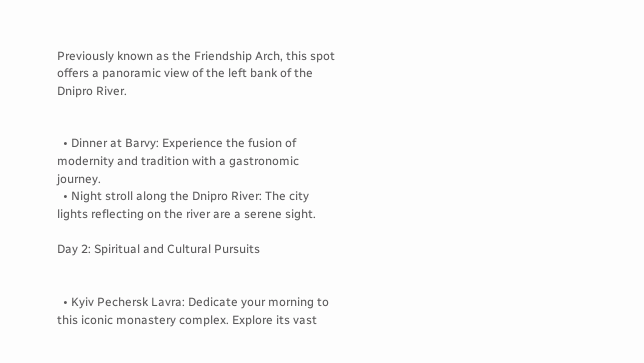Previously known as the Friendship Arch, this spot offers a panoramic view of the left bank of the Dnipro River.


  • Dinner at Barvy: Experience the fusion of modernity and tradition with a gastronomic journey.
  • Night stroll along the Dnipro River: The city lights reflecting on the river are a serene sight.

Day 2: Spiritual and Cultural Pursuits


  • Kyiv Pechersk Lavra: Dedicate your morning to this iconic monastery complex. Explore its vast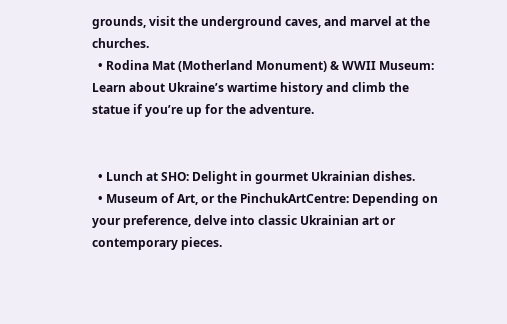grounds, visit the underground caves, and marvel at the churches.
  • Rodina Mat (Motherland Monument) & WWII Museum: Learn about Ukraine’s wartime history and climb the statue if you’re up for the adventure.


  • Lunch at SHO: Delight in gourmet Ukrainian dishes.
  • Museum of Art, or the PinchukArtCentre: Depending on your preference, delve into classic Ukrainian art or contemporary pieces.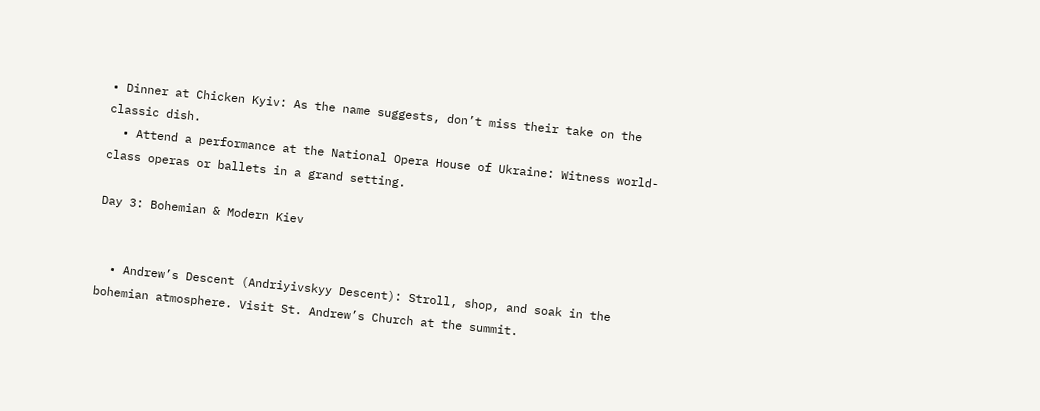• Dinner at Chicken Kyiv: As the name suggests, don’t miss their take on the classic dish.
  • Attend a performance at the National Opera House of Ukraine: Witness world-class operas or ballets in a grand setting.

Day 3: Bohemian & Modern Kiev


  • Andrew’s Descent (Andriyivskyy Descent): Stroll, shop, and soak in the bohemian atmosphere. Visit St. Andrew’s Church at the summit.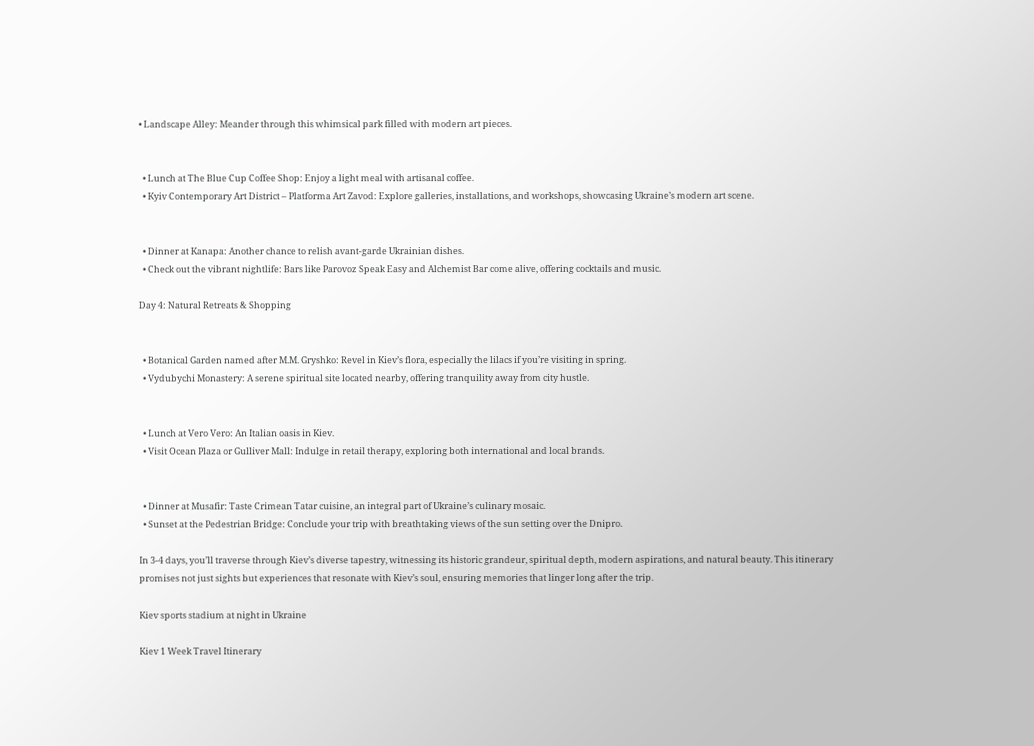• Landscape Alley: Meander through this whimsical park filled with modern art pieces.


  • Lunch at The Blue Cup Coffee Shop: Enjoy a light meal with artisanal coffee.
  • Kyiv Contemporary Art District – Platforma Art Zavod: Explore galleries, installations, and workshops, showcasing Ukraine’s modern art scene.


  • Dinner at Kanapa: Another chance to relish avant-garde Ukrainian dishes.
  • Check out the vibrant nightlife: Bars like Parovoz Speak Easy and Alchemist Bar come alive, offering cocktails and music.

Day 4: Natural Retreats & Shopping


  • Botanical Garden named after M.M. Gryshko: Revel in Kiev’s flora, especially the lilacs if you’re visiting in spring.
  • Vydubychi Monastery: A serene spiritual site located nearby, offering tranquility away from city hustle.


  • Lunch at Vero Vero: An Italian oasis in Kiev.
  • Visit Ocean Plaza or Gulliver Mall: Indulge in retail therapy, exploring both international and local brands.


  • Dinner at Musafir: Taste Crimean Tatar cuisine, an integral part of Ukraine’s culinary mosaic.
  • Sunset at the Pedestrian Bridge: Conclude your trip with breathtaking views of the sun setting over the Dnipro.

In 3-4 days, you’ll traverse through Kiev’s diverse tapestry, witnessing its historic grandeur, spiritual depth, modern aspirations, and natural beauty. This itinerary promises not just sights but experiences that resonate with Kiev’s soul, ensuring memories that linger long after the trip.

Kiev sports stadium at night in Ukraine

Kiev 1 Week Travel Itinerary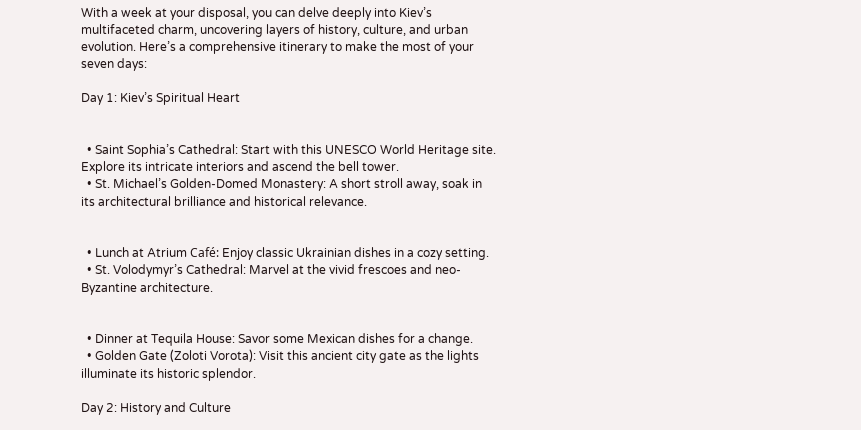With a week at your disposal, you can delve deeply into Kiev’s multifaceted charm, uncovering layers of history, culture, and urban evolution. Here’s a comprehensive itinerary to make the most of your seven days:

Day 1: Kiev’s Spiritual Heart


  • Saint Sophia’s Cathedral: Start with this UNESCO World Heritage site. Explore its intricate interiors and ascend the bell tower.
  • St. Michael’s Golden-Domed Monastery: A short stroll away, soak in its architectural brilliance and historical relevance.


  • Lunch at Atrium Café: Enjoy classic Ukrainian dishes in a cozy setting.
  • St. Volodymyr’s Cathedral: Marvel at the vivid frescoes and neo-Byzantine architecture.


  • Dinner at Tequila House: Savor some Mexican dishes for a change.
  • Golden Gate (Zoloti Vorota): Visit this ancient city gate as the lights illuminate its historic splendor.

Day 2: History and Culture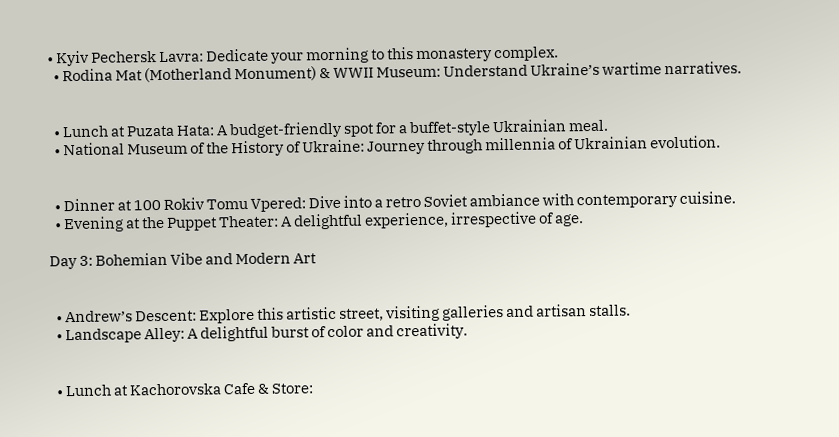• Kyiv Pechersk Lavra: Dedicate your morning to this monastery complex.
  • Rodina Mat (Motherland Monument) & WWII Museum: Understand Ukraine’s wartime narratives.


  • Lunch at Puzata Hata: A budget-friendly spot for a buffet-style Ukrainian meal.
  • National Museum of the History of Ukraine: Journey through millennia of Ukrainian evolution.


  • Dinner at 100 Rokiv Tomu Vpered: Dive into a retro Soviet ambiance with contemporary cuisine.
  • Evening at the Puppet Theater: A delightful experience, irrespective of age.

Day 3: Bohemian Vibe and Modern Art


  • Andrew’s Descent: Explore this artistic street, visiting galleries and artisan stalls.
  • Landscape Alley: A delightful burst of color and creativity.


  • Lunch at Kachorovska Cafe & Store: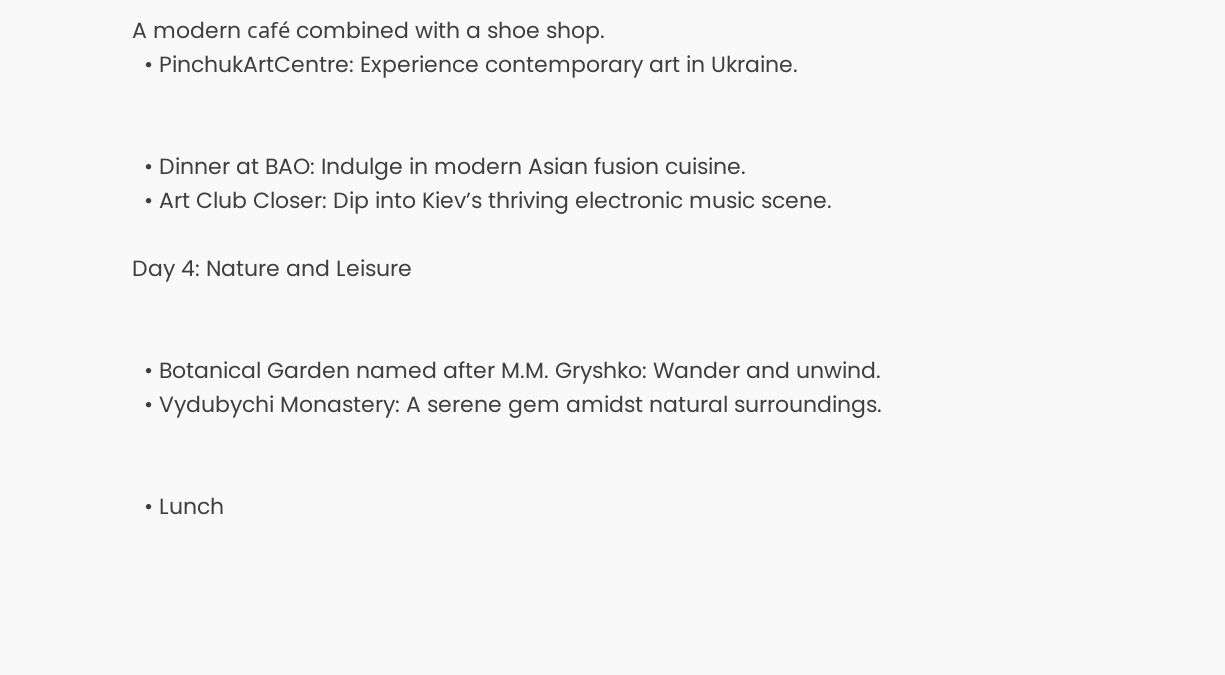A modern café combined with a shoe shop.
  • PinchukArtCentre: Experience contemporary art in Ukraine.


  • Dinner at BAO: Indulge in modern Asian fusion cuisine.
  • Art Club Closer: Dip into Kiev’s thriving electronic music scene.

Day 4: Nature and Leisure


  • Botanical Garden named after M.M. Gryshko: Wander and unwind.
  • Vydubychi Monastery: A serene gem amidst natural surroundings.


  • Lunch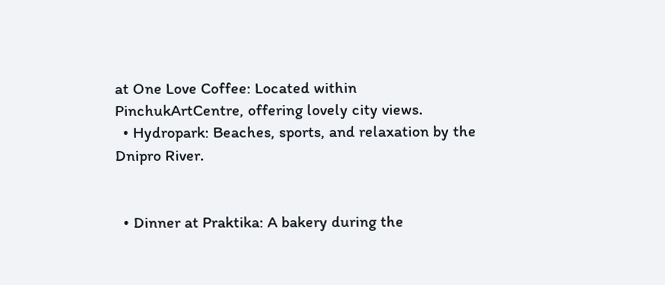at One Love Coffee: Located within PinchukArtCentre, offering lovely city views.
  • Hydropark: Beaches, sports, and relaxation by the Dnipro River.


  • Dinner at Praktika: A bakery during the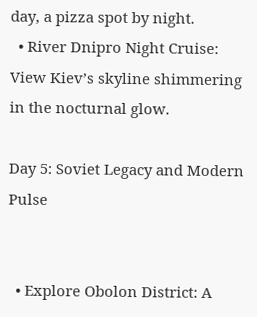day, a pizza spot by night.
  • River Dnipro Night Cruise: View Kiev’s skyline shimmering in the nocturnal glow.

Day 5: Soviet Legacy and Modern Pulse


  • Explore Obolon District: A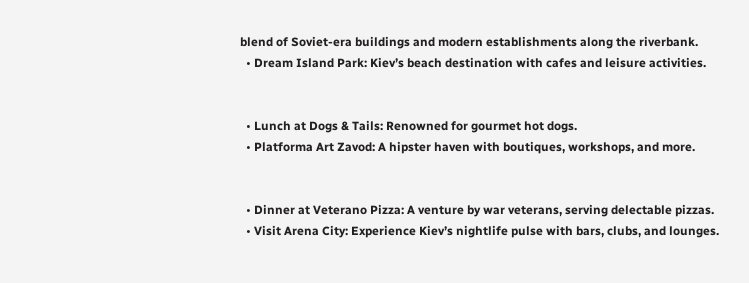blend of Soviet-era buildings and modern establishments along the riverbank.
  • Dream Island Park: Kiev’s beach destination with cafes and leisure activities.


  • Lunch at Dogs & Tails: Renowned for gourmet hot dogs.
  • Platforma Art Zavod: A hipster haven with boutiques, workshops, and more.


  • Dinner at Veterano Pizza: A venture by war veterans, serving delectable pizzas.
  • Visit Arena City: Experience Kiev’s nightlife pulse with bars, clubs, and lounges.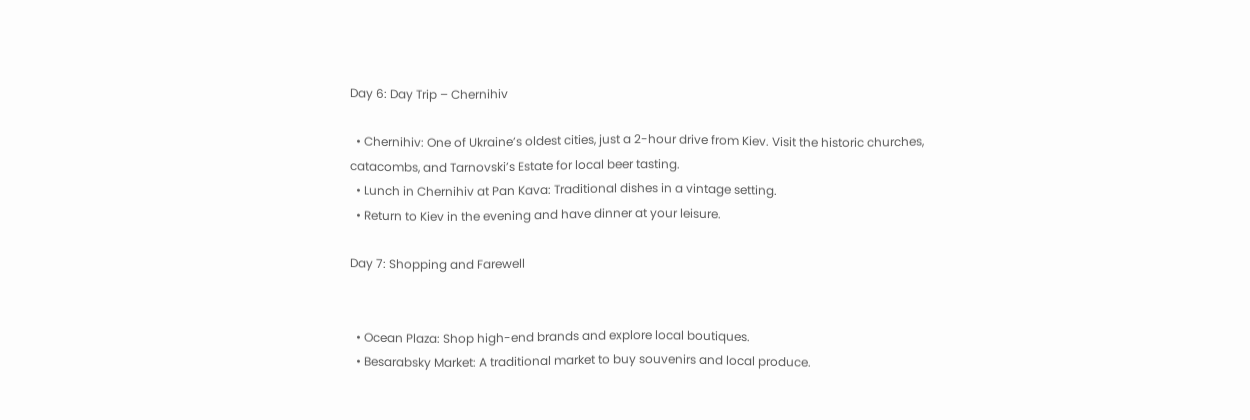Day 6: Day Trip – Chernihiv

  • Chernihiv: One of Ukraine’s oldest cities, just a 2-hour drive from Kiev. Visit the historic churches, catacombs, and Tarnovski’s Estate for local beer tasting.
  • Lunch in Chernihiv at Pan Kava: Traditional dishes in a vintage setting.
  • Return to Kiev in the evening and have dinner at your leisure.

Day 7: Shopping and Farewell


  • Ocean Plaza: Shop high-end brands and explore local boutiques.
  • Besarabsky Market: A traditional market to buy souvenirs and local produce.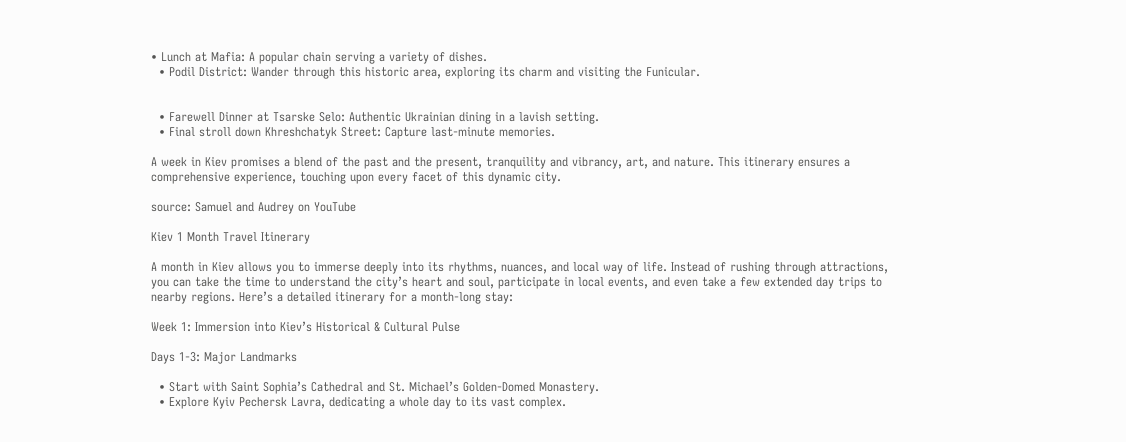• Lunch at Mafia: A popular chain serving a variety of dishes.
  • Podil District: Wander through this historic area, exploring its charm and visiting the Funicular.


  • Farewell Dinner at Tsarske Selo: Authentic Ukrainian dining in a lavish setting.
  • Final stroll down Khreshchatyk Street: Capture last-minute memories.

A week in Kiev promises a blend of the past and the present, tranquility and vibrancy, art, and nature. This itinerary ensures a comprehensive experience, touching upon every facet of this dynamic city.

source: Samuel and Audrey on YouTube

Kiev 1 Month Travel Itinerary

A month in Kiev allows you to immerse deeply into its rhythms, nuances, and local way of life. Instead of rushing through attractions, you can take the time to understand the city’s heart and soul, participate in local events, and even take a few extended day trips to nearby regions. Here’s a detailed itinerary for a month-long stay:

Week 1: Immersion into Kiev’s Historical & Cultural Pulse

Days 1-3: Major Landmarks

  • Start with Saint Sophia’s Cathedral and St. Michael’s Golden-Domed Monastery.
  • Explore Kyiv Pechersk Lavra, dedicating a whole day to its vast complex.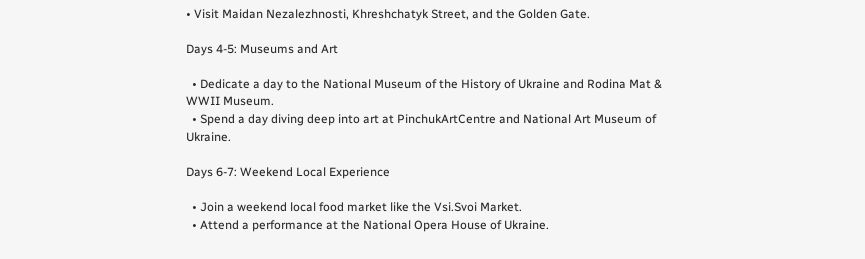• Visit Maidan Nezalezhnosti, Khreshchatyk Street, and the Golden Gate.

Days 4-5: Museums and Art

  • Dedicate a day to the National Museum of the History of Ukraine and Rodina Mat & WWII Museum.
  • Spend a day diving deep into art at PinchukArtCentre and National Art Museum of Ukraine.

Days 6-7: Weekend Local Experience

  • Join a weekend local food market like the Vsi.Svoi Market.
  • Attend a performance at the National Opera House of Ukraine.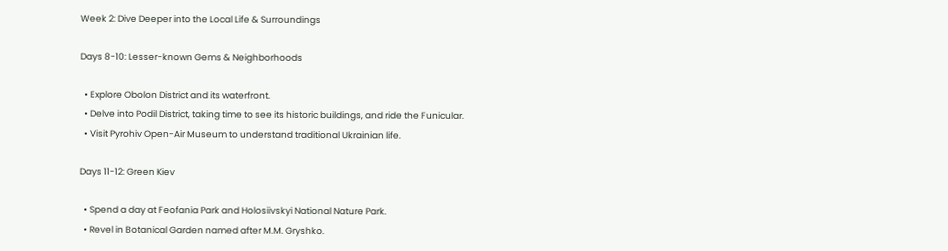Week 2: Dive Deeper into the Local Life & Surroundings

Days 8-10: Lesser-known Gems & Neighborhoods

  • Explore Obolon District and its waterfront.
  • Delve into Podil District, taking time to see its historic buildings, and ride the Funicular.
  • Visit Pyrohiv Open-Air Museum to understand traditional Ukrainian life.

Days 11-12: Green Kiev

  • Spend a day at Feofania Park and Holosiivskyi National Nature Park.
  • Revel in Botanical Garden named after M.M. Gryshko.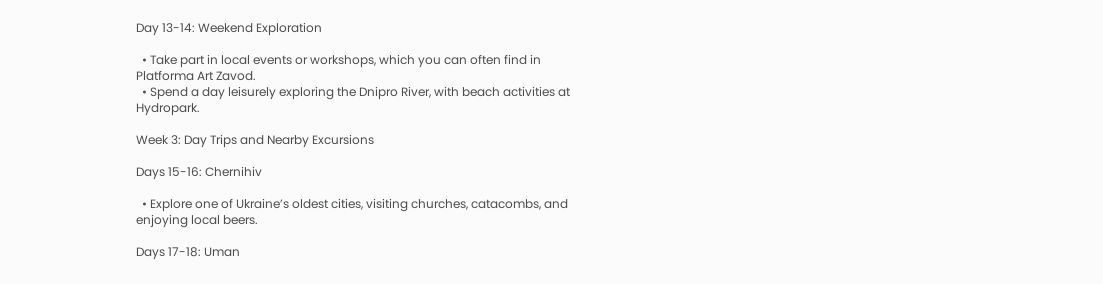Day 13-14: Weekend Exploration

  • Take part in local events or workshops, which you can often find in Platforma Art Zavod.
  • Spend a day leisurely exploring the Dnipro River, with beach activities at Hydropark.

Week 3: Day Trips and Nearby Excursions

Days 15-16: Chernihiv

  • Explore one of Ukraine’s oldest cities, visiting churches, catacombs, and enjoying local beers.

Days 17-18: Uman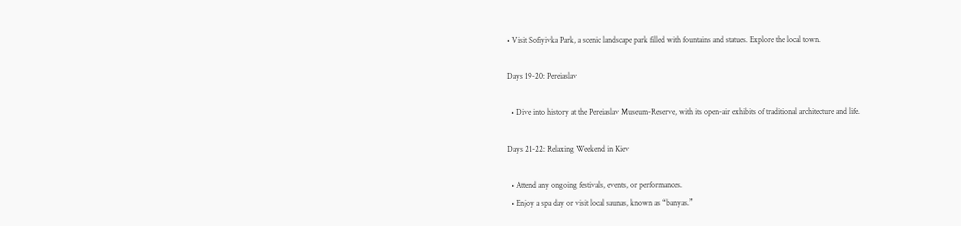• Visit Sofiyivka Park, a scenic landscape park filled with fountains and statues. Explore the local town.

Days 19-20: Pereiaslav

  • Dive into history at the Pereiaslav Museum-Reserve, with its open-air exhibits of traditional architecture and life.

Days 21-22: Relaxing Weekend in Kiev

  • Attend any ongoing festivals, events, or performances.
  • Enjoy a spa day or visit local saunas, known as “banyas.”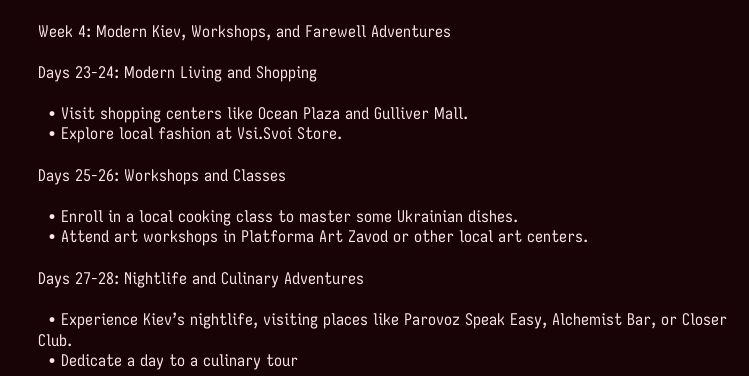Week 4: Modern Kiev, Workshops, and Farewell Adventures

Days 23-24: Modern Living and Shopping

  • Visit shopping centers like Ocean Plaza and Gulliver Mall.
  • Explore local fashion at Vsi.Svoi Store.

Days 25-26: Workshops and Classes

  • Enroll in a local cooking class to master some Ukrainian dishes.
  • Attend art workshops in Platforma Art Zavod or other local art centers.

Days 27-28: Nightlife and Culinary Adventures

  • Experience Kiev’s nightlife, visiting places like Parovoz Speak Easy, Alchemist Bar, or Closer Club.
  • Dedicate a day to a culinary tour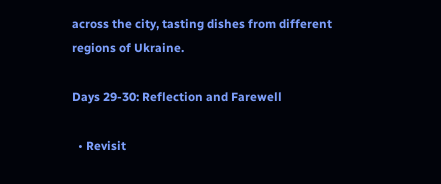across the city, tasting dishes from different regions of Ukraine.

Days 29-30: Reflection and Farewell

  • Revisit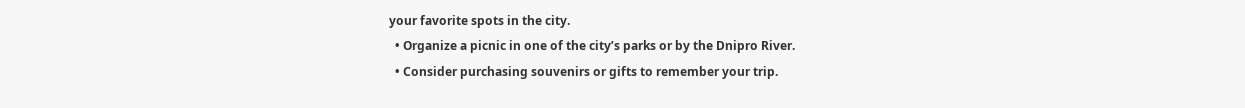your favorite spots in the city.
  • Organize a picnic in one of the city’s parks or by the Dnipro River.
  • Consider purchasing souvenirs or gifts to remember your trip.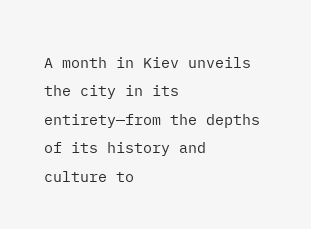A month in Kiev unveils the city in its entirety—from the depths of its history and culture to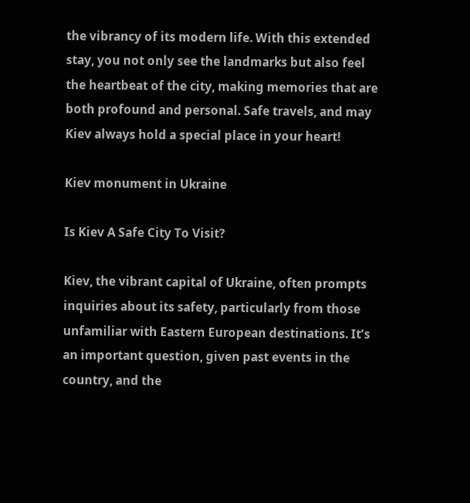the vibrancy of its modern life. With this extended stay, you not only see the landmarks but also feel the heartbeat of the city, making memories that are both profound and personal. Safe travels, and may Kiev always hold a special place in your heart!

Kiev monument in Ukraine

Is Kiev A Safe City To Visit?

Kiev, the vibrant capital of Ukraine, often prompts inquiries about its safety, particularly from those unfamiliar with Eastern European destinations. It’s an important question, given past events in the country, and the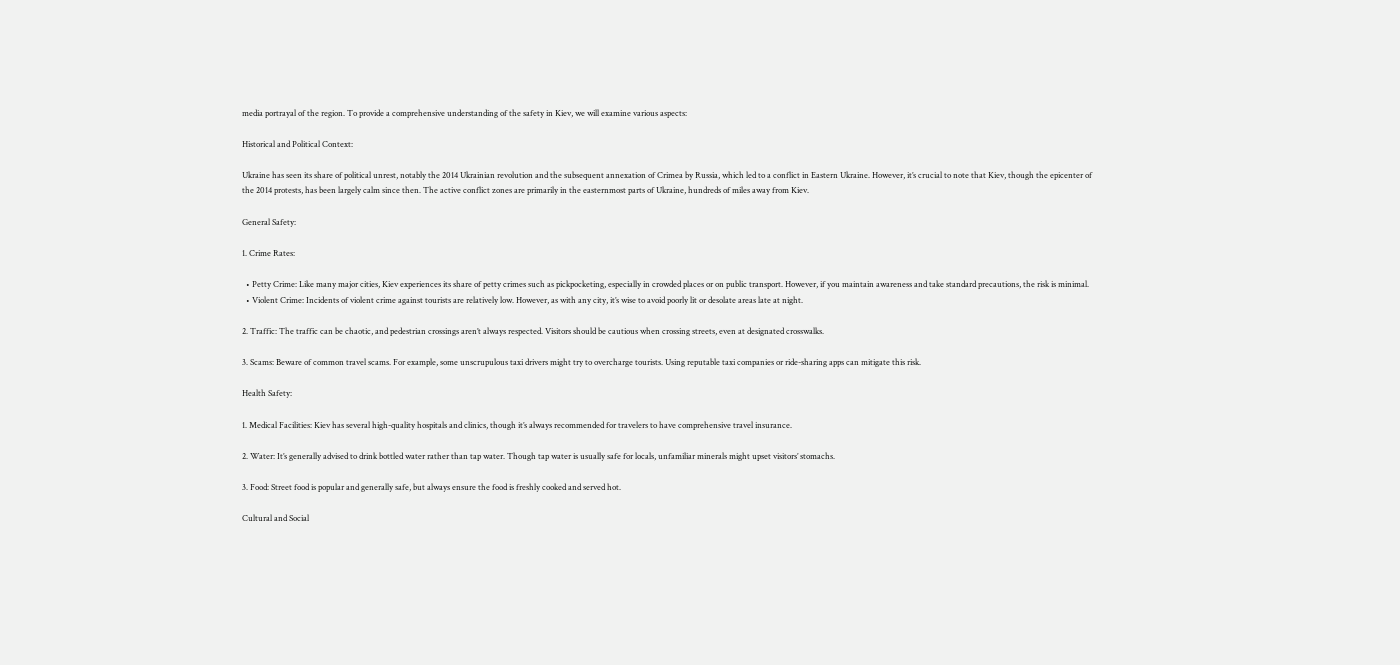media portrayal of the region. To provide a comprehensive understanding of the safety in Kiev, we will examine various aspects:

Historical and Political Context:

Ukraine has seen its share of political unrest, notably the 2014 Ukrainian revolution and the subsequent annexation of Crimea by Russia, which led to a conflict in Eastern Ukraine. However, it’s crucial to note that Kiev, though the epicenter of the 2014 protests, has been largely calm since then. The active conflict zones are primarily in the easternmost parts of Ukraine, hundreds of miles away from Kiev.

General Safety:

1. Crime Rates:

  • Petty Crime: Like many major cities, Kiev experiences its share of petty crimes such as pickpocketing, especially in crowded places or on public transport. However, if you maintain awareness and take standard precautions, the risk is minimal.
  • Violent Crime: Incidents of violent crime against tourists are relatively low. However, as with any city, it’s wise to avoid poorly lit or desolate areas late at night.

2. Traffic: The traffic can be chaotic, and pedestrian crossings aren’t always respected. Visitors should be cautious when crossing streets, even at designated crosswalks.

3. Scams: Beware of common travel scams. For example, some unscrupulous taxi drivers might try to overcharge tourists. Using reputable taxi companies or ride-sharing apps can mitigate this risk.

Health Safety:

1. Medical Facilities: Kiev has several high-quality hospitals and clinics, though it’s always recommended for travelers to have comprehensive travel insurance.

2. Water: It’s generally advised to drink bottled water rather than tap water. Though tap water is usually safe for locals, unfamiliar minerals might upset visitors’ stomachs.

3. Food: Street food is popular and generally safe, but always ensure the food is freshly cooked and served hot.

Cultural and Social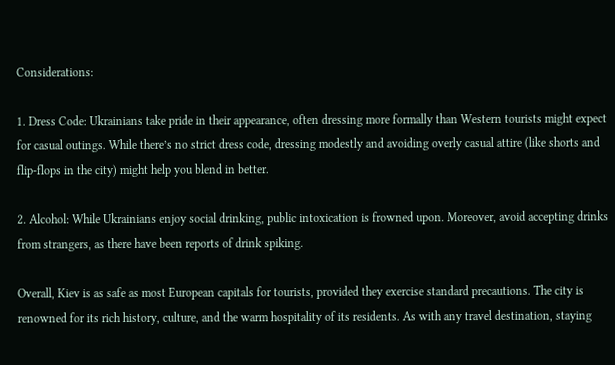Considerations:

1. Dress Code: Ukrainians take pride in their appearance, often dressing more formally than Western tourists might expect for casual outings. While there’s no strict dress code, dressing modestly and avoiding overly casual attire (like shorts and flip-flops in the city) might help you blend in better.

2. Alcohol: While Ukrainians enjoy social drinking, public intoxication is frowned upon. Moreover, avoid accepting drinks from strangers, as there have been reports of drink spiking.

Overall, Kiev is as safe as most European capitals for tourists, provided they exercise standard precautions. The city is renowned for its rich history, culture, and the warm hospitality of its residents. As with any travel destination, staying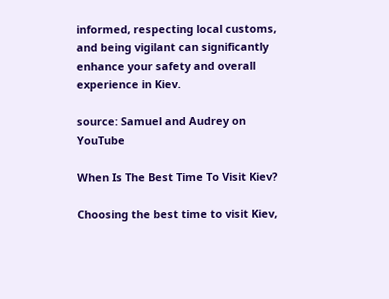informed, respecting local customs, and being vigilant can significantly enhance your safety and overall experience in Kiev.

source: Samuel and Audrey on YouTube

When Is The Best Time To Visit Kiev?

Choosing the best time to visit Kiev,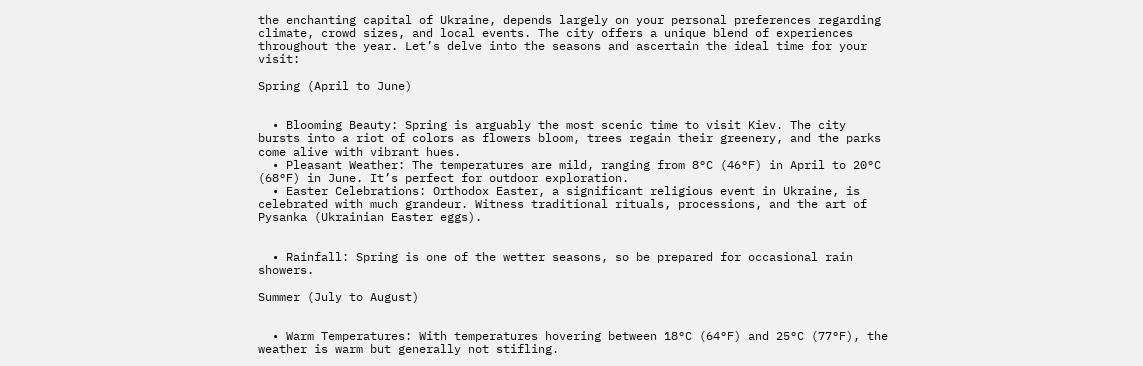the enchanting capital of Ukraine, depends largely on your personal preferences regarding climate, crowd sizes, and local events. The city offers a unique blend of experiences throughout the year. Let’s delve into the seasons and ascertain the ideal time for your visit:

Spring (April to June)


  • Blooming Beauty: Spring is arguably the most scenic time to visit Kiev. The city bursts into a riot of colors as flowers bloom, trees regain their greenery, and the parks come alive with vibrant hues.
  • Pleasant Weather: The temperatures are mild, ranging from 8°C (46°F) in April to 20°C (68°F) in June. It’s perfect for outdoor exploration.
  • Easter Celebrations: Orthodox Easter, a significant religious event in Ukraine, is celebrated with much grandeur. Witness traditional rituals, processions, and the art of Pysanka (Ukrainian Easter eggs).


  • Rainfall: Spring is one of the wetter seasons, so be prepared for occasional rain showers.

Summer (July to August)


  • Warm Temperatures: With temperatures hovering between 18°C (64°F) and 25°C (77°F), the weather is warm but generally not stifling.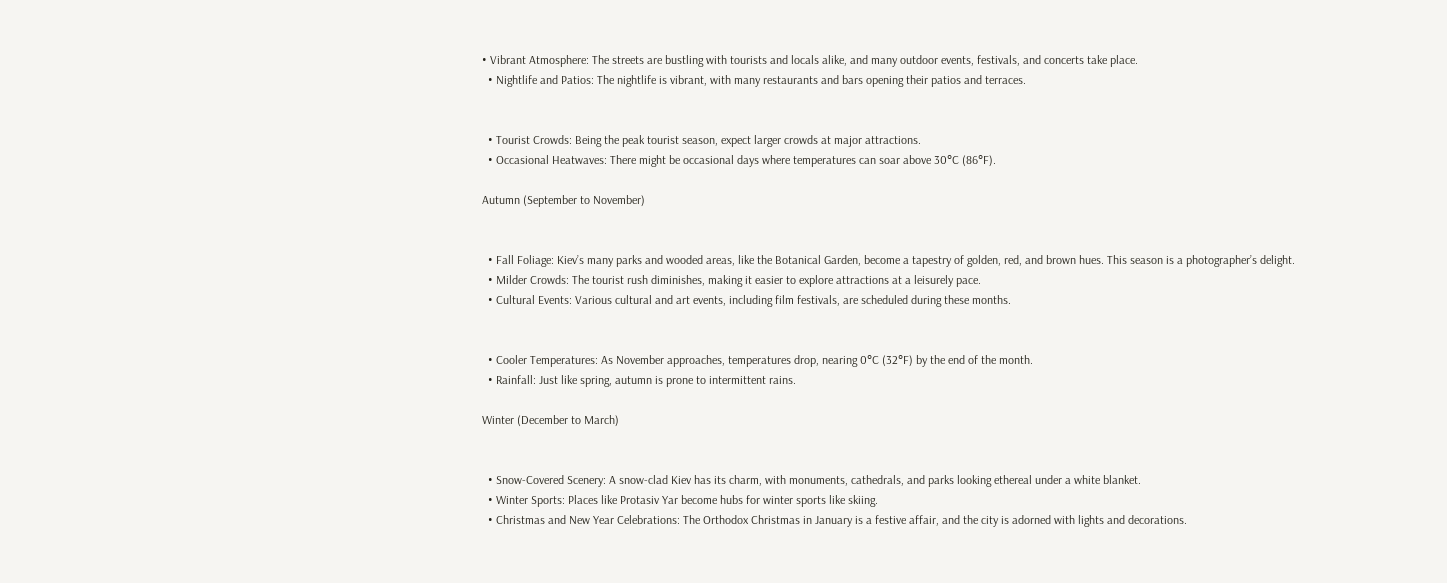• Vibrant Atmosphere: The streets are bustling with tourists and locals alike, and many outdoor events, festivals, and concerts take place.
  • Nightlife and Patios: The nightlife is vibrant, with many restaurants and bars opening their patios and terraces.


  • Tourist Crowds: Being the peak tourist season, expect larger crowds at major attractions.
  • Occasional Heatwaves: There might be occasional days where temperatures can soar above 30°C (86°F).

Autumn (September to November)


  • Fall Foliage: Kiev’s many parks and wooded areas, like the Botanical Garden, become a tapestry of golden, red, and brown hues. This season is a photographer’s delight.
  • Milder Crowds: The tourist rush diminishes, making it easier to explore attractions at a leisurely pace.
  • Cultural Events: Various cultural and art events, including film festivals, are scheduled during these months.


  • Cooler Temperatures: As November approaches, temperatures drop, nearing 0°C (32°F) by the end of the month.
  • Rainfall: Just like spring, autumn is prone to intermittent rains.

Winter (December to March)


  • Snow-Covered Scenery: A snow-clad Kiev has its charm, with monuments, cathedrals, and parks looking ethereal under a white blanket.
  • Winter Sports: Places like Protasiv Yar become hubs for winter sports like skiing.
  • Christmas and New Year Celebrations: The Orthodox Christmas in January is a festive affair, and the city is adorned with lights and decorations.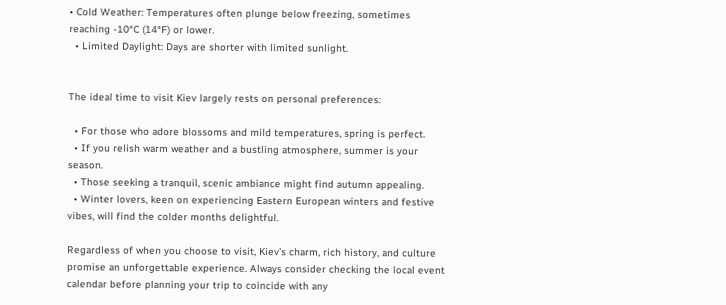• Cold Weather: Temperatures often plunge below freezing, sometimes reaching -10°C (14°F) or lower.
  • Limited Daylight: Days are shorter with limited sunlight.


The ideal time to visit Kiev largely rests on personal preferences:

  • For those who adore blossoms and mild temperatures, spring is perfect.
  • If you relish warm weather and a bustling atmosphere, summer is your season.
  • Those seeking a tranquil, scenic ambiance might find autumn appealing.
  • Winter lovers, keen on experiencing Eastern European winters and festive vibes, will find the colder months delightful.

Regardless of when you choose to visit, Kiev’s charm, rich history, and culture promise an unforgettable experience. Always consider checking the local event calendar before planning your trip to coincide with any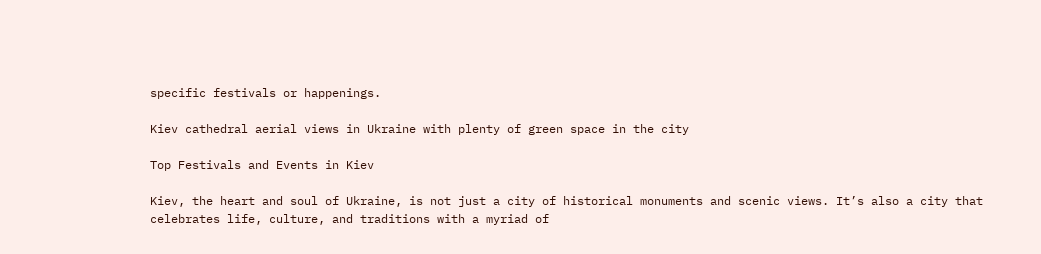specific festivals or happenings.

Kiev cathedral aerial views in Ukraine with plenty of green space in the city

Top Festivals and Events in Kiev

Kiev, the heart and soul of Ukraine, is not just a city of historical monuments and scenic views. It’s also a city that celebrates life, culture, and traditions with a myriad of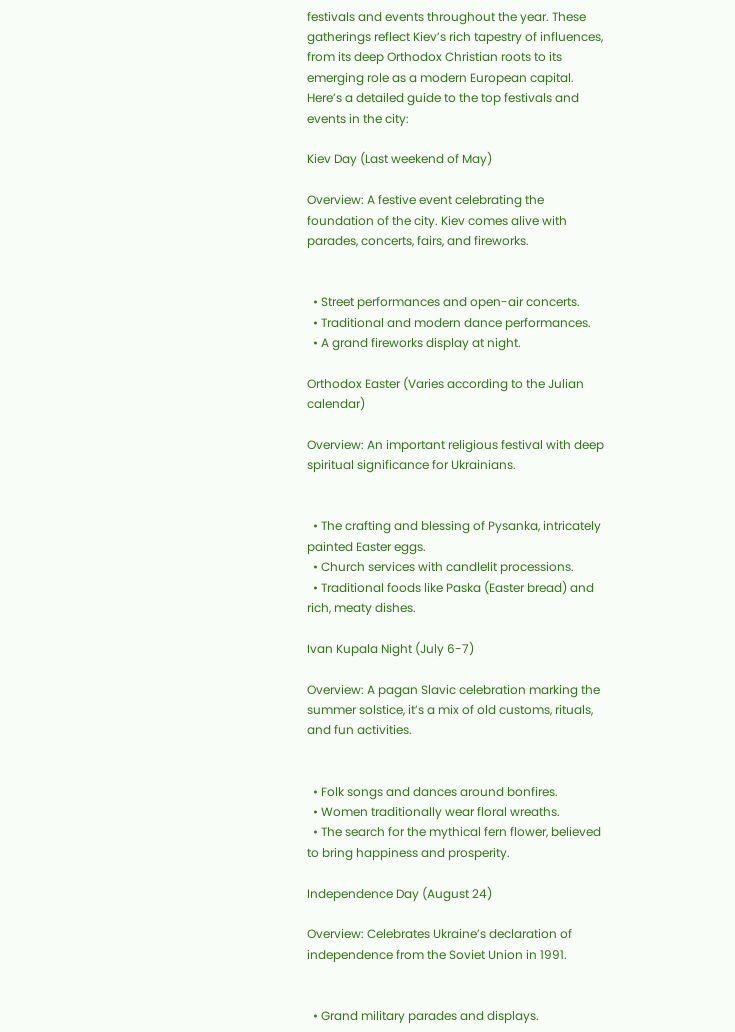festivals and events throughout the year. These gatherings reflect Kiev’s rich tapestry of influences, from its deep Orthodox Christian roots to its emerging role as a modern European capital. Here’s a detailed guide to the top festivals and events in the city:

Kiev Day (Last weekend of May)

Overview: A festive event celebrating the foundation of the city. Kiev comes alive with parades, concerts, fairs, and fireworks.


  • Street performances and open-air concerts.
  • Traditional and modern dance performances.
  • A grand fireworks display at night.

Orthodox Easter (Varies according to the Julian calendar)

Overview: An important religious festival with deep spiritual significance for Ukrainians.


  • The crafting and blessing of Pysanka, intricately painted Easter eggs.
  • Church services with candlelit processions.
  • Traditional foods like Paska (Easter bread) and rich, meaty dishes.

Ivan Kupala Night (July 6-7)

Overview: A pagan Slavic celebration marking the summer solstice, it’s a mix of old customs, rituals, and fun activities.


  • Folk songs and dances around bonfires.
  • Women traditionally wear floral wreaths.
  • The search for the mythical fern flower, believed to bring happiness and prosperity.

Independence Day (August 24)

Overview: Celebrates Ukraine’s declaration of independence from the Soviet Union in 1991.


  • Grand military parades and displays.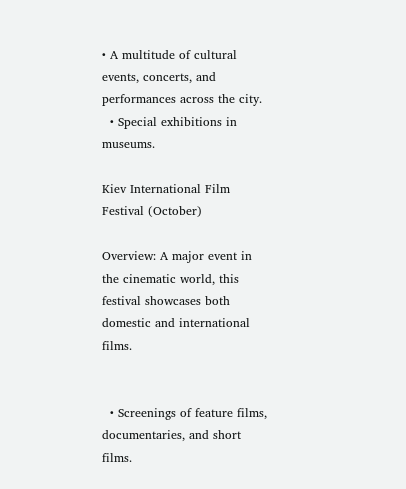• A multitude of cultural events, concerts, and performances across the city.
  • Special exhibitions in museums.

Kiev International Film Festival (October)

Overview: A major event in the cinematic world, this festival showcases both domestic and international films.


  • Screenings of feature films, documentaries, and short films.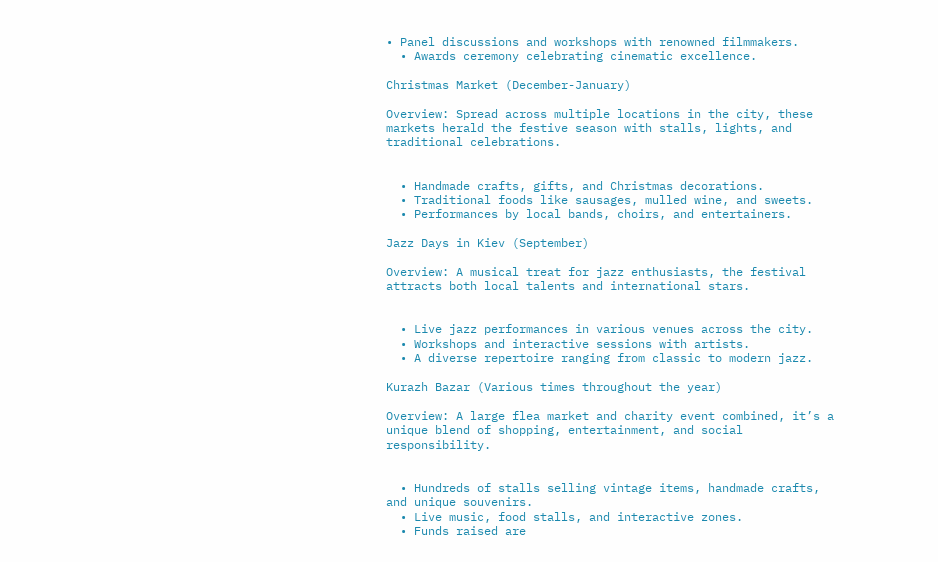• Panel discussions and workshops with renowned filmmakers.
  • Awards ceremony celebrating cinematic excellence.

Christmas Market (December-January)

Overview: Spread across multiple locations in the city, these markets herald the festive season with stalls, lights, and traditional celebrations.


  • Handmade crafts, gifts, and Christmas decorations.
  • Traditional foods like sausages, mulled wine, and sweets.
  • Performances by local bands, choirs, and entertainers.

Jazz Days in Kiev (September)

Overview: A musical treat for jazz enthusiasts, the festival attracts both local talents and international stars.


  • Live jazz performances in various venues across the city.
  • Workshops and interactive sessions with artists.
  • A diverse repertoire ranging from classic to modern jazz.

Kurazh Bazar (Various times throughout the year)

Overview: A large flea market and charity event combined, it’s a unique blend of shopping, entertainment, and social responsibility.


  • Hundreds of stalls selling vintage items, handmade crafts, and unique souvenirs.
  • Live music, food stalls, and interactive zones.
  • Funds raised are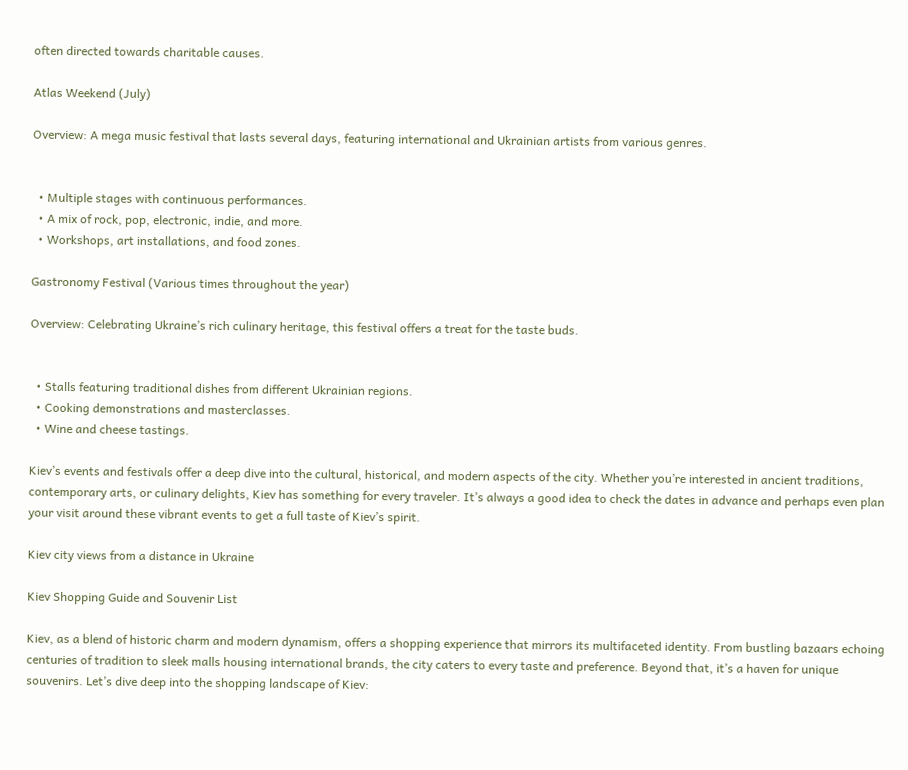often directed towards charitable causes.

Atlas Weekend (July)

Overview: A mega music festival that lasts several days, featuring international and Ukrainian artists from various genres.


  • Multiple stages with continuous performances.
  • A mix of rock, pop, electronic, indie, and more.
  • Workshops, art installations, and food zones.

Gastronomy Festival (Various times throughout the year)

Overview: Celebrating Ukraine’s rich culinary heritage, this festival offers a treat for the taste buds.


  • Stalls featuring traditional dishes from different Ukrainian regions.
  • Cooking demonstrations and masterclasses.
  • Wine and cheese tastings.

Kiev’s events and festivals offer a deep dive into the cultural, historical, and modern aspects of the city. Whether you’re interested in ancient traditions, contemporary arts, or culinary delights, Kiev has something for every traveler. It’s always a good idea to check the dates in advance and perhaps even plan your visit around these vibrant events to get a full taste of Kiev’s spirit.

Kiev city views from a distance in Ukraine

Kiev Shopping Guide and Souvenir List

Kiev, as a blend of historic charm and modern dynamism, offers a shopping experience that mirrors its multifaceted identity. From bustling bazaars echoing centuries of tradition to sleek malls housing international brands, the city caters to every taste and preference. Beyond that, it’s a haven for unique souvenirs. Let’s dive deep into the shopping landscape of Kiev: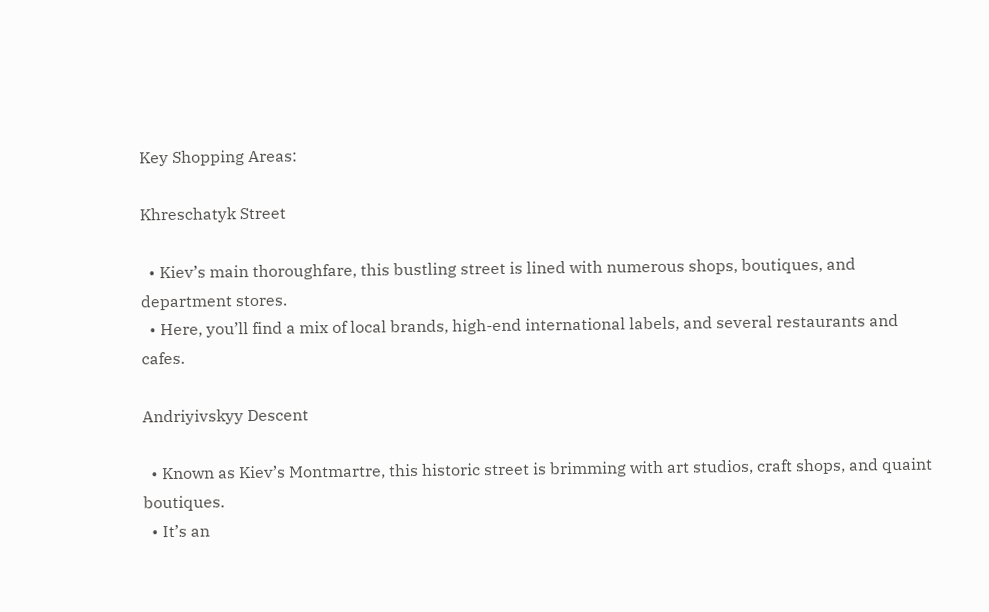Key Shopping Areas:

Khreschatyk Street

  • Kiev’s main thoroughfare, this bustling street is lined with numerous shops, boutiques, and department stores.
  • Here, you’ll find a mix of local brands, high-end international labels, and several restaurants and cafes.

Andriyivskyy Descent

  • Known as Kiev’s Montmartre, this historic street is brimming with art studios, craft shops, and quaint boutiques.
  • It’s an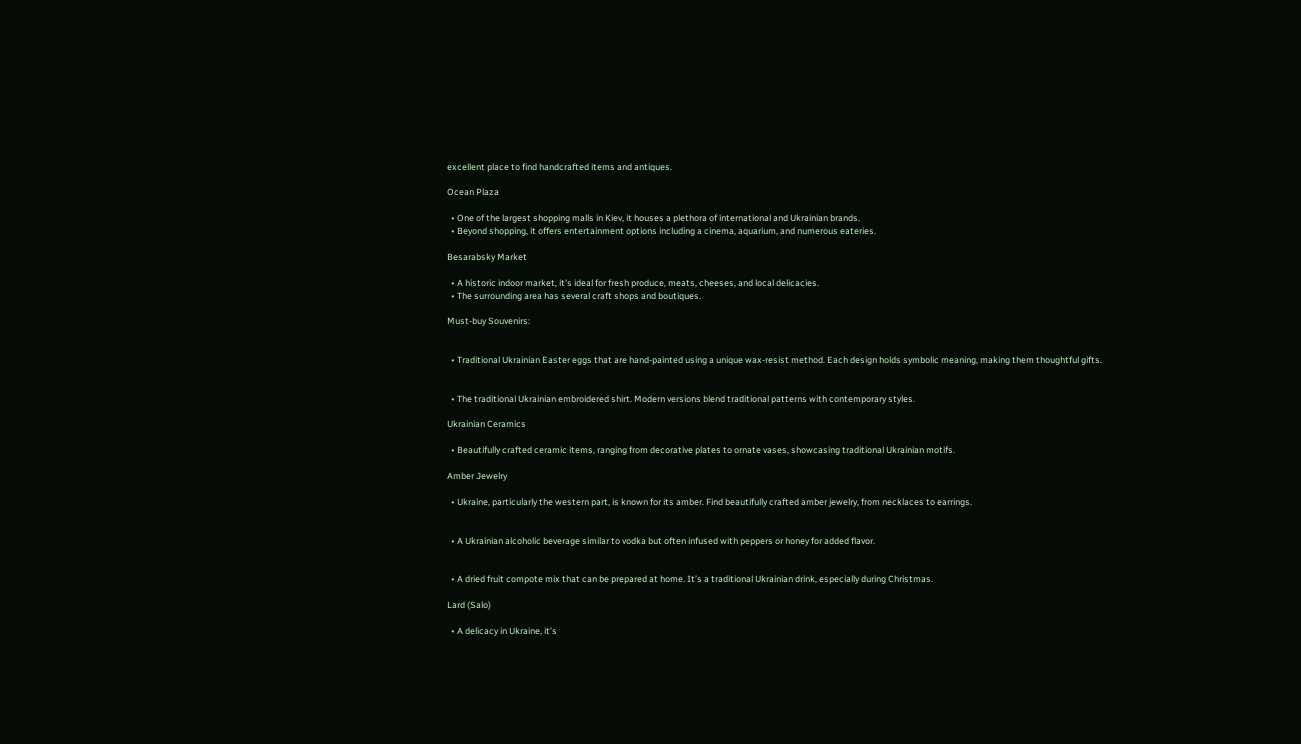excellent place to find handcrafted items and antiques.

Ocean Plaza

  • One of the largest shopping malls in Kiev, it houses a plethora of international and Ukrainian brands.
  • Beyond shopping, it offers entertainment options including a cinema, aquarium, and numerous eateries.

Besarabsky Market

  • A historic indoor market, it’s ideal for fresh produce, meats, cheeses, and local delicacies.
  • The surrounding area has several craft shops and boutiques.

Must-buy Souvenirs:


  • Traditional Ukrainian Easter eggs that are hand-painted using a unique wax-resist method. Each design holds symbolic meaning, making them thoughtful gifts.


  • The traditional Ukrainian embroidered shirt. Modern versions blend traditional patterns with contemporary styles.

Ukrainian Ceramics

  • Beautifully crafted ceramic items, ranging from decorative plates to ornate vases, showcasing traditional Ukrainian motifs.

Amber Jewelry

  • Ukraine, particularly the western part, is known for its amber. Find beautifully crafted amber jewelry, from necklaces to earrings.


  • A Ukrainian alcoholic beverage similar to vodka but often infused with peppers or honey for added flavor.


  • A dried fruit compote mix that can be prepared at home. It’s a traditional Ukrainian drink, especially during Christmas.

Lard (Salo)

  • A delicacy in Ukraine, it’s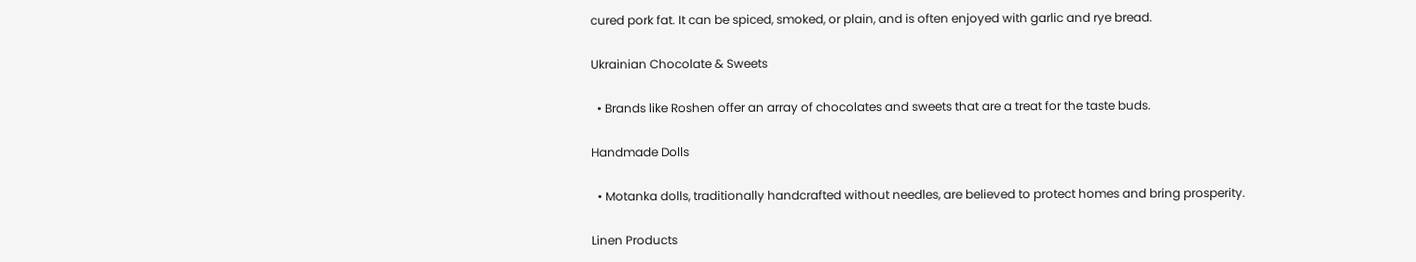cured pork fat. It can be spiced, smoked, or plain, and is often enjoyed with garlic and rye bread.

Ukrainian Chocolate & Sweets

  • Brands like Roshen offer an array of chocolates and sweets that are a treat for the taste buds.

Handmade Dolls

  • Motanka dolls, traditionally handcrafted without needles, are believed to protect homes and bring prosperity.

Linen Products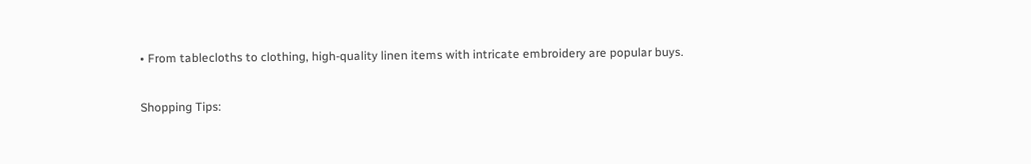• From tablecloths to clothing, high-quality linen items with intricate embroidery are popular buys.

Shopping Tips: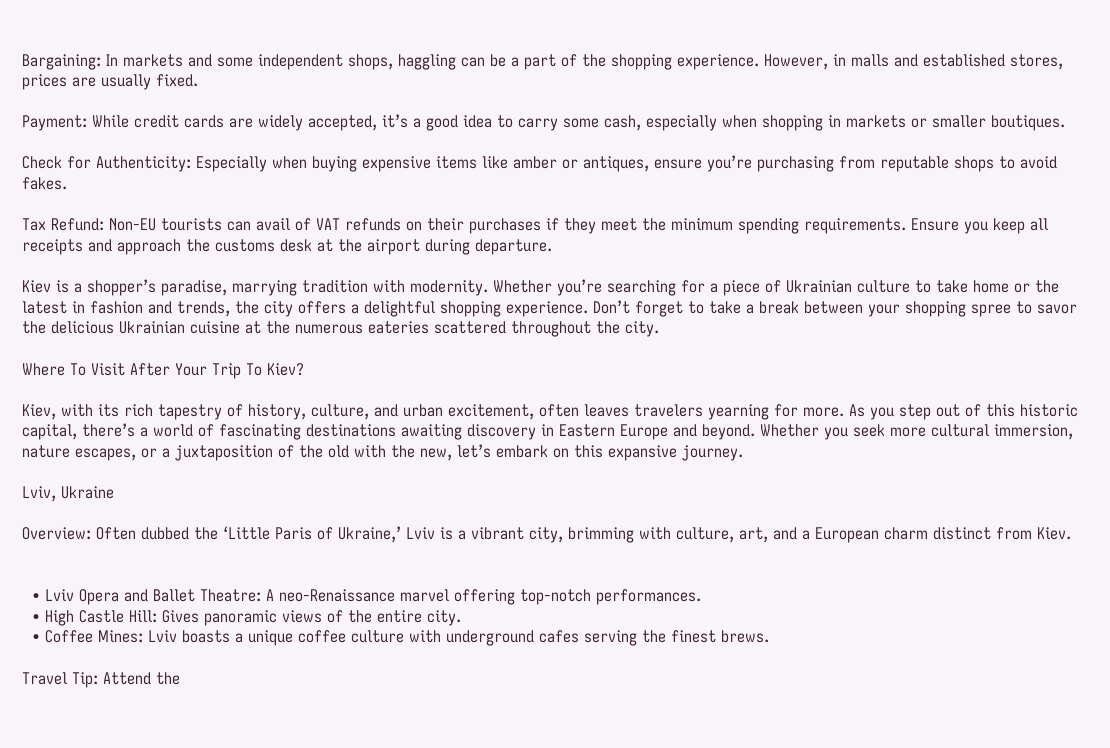Bargaining: In markets and some independent shops, haggling can be a part of the shopping experience. However, in malls and established stores, prices are usually fixed.

Payment: While credit cards are widely accepted, it’s a good idea to carry some cash, especially when shopping in markets or smaller boutiques.

Check for Authenticity: Especially when buying expensive items like amber or antiques, ensure you’re purchasing from reputable shops to avoid fakes.

Tax Refund: Non-EU tourists can avail of VAT refunds on their purchases if they meet the minimum spending requirements. Ensure you keep all receipts and approach the customs desk at the airport during departure.

Kiev is a shopper’s paradise, marrying tradition with modernity. Whether you’re searching for a piece of Ukrainian culture to take home or the latest in fashion and trends, the city offers a delightful shopping experience. Don’t forget to take a break between your shopping spree to savor the delicious Ukrainian cuisine at the numerous eateries scattered throughout the city.

Where To Visit After Your Trip To Kiev?

Kiev, with its rich tapestry of history, culture, and urban excitement, often leaves travelers yearning for more. As you step out of this historic capital, there’s a world of fascinating destinations awaiting discovery in Eastern Europe and beyond. Whether you seek more cultural immersion, nature escapes, or a juxtaposition of the old with the new, let’s embark on this expansive journey.

Lviv, Ukraine

Overview: Often dubbed the ‘Little Paris of Ukraine,’ Lviv is a vibrant city, brimming with culture, art, and a European charm distinct from Kiev.


  • Lviv Opera and Ballet Theatre: A neo-Renaissance marvel offering top-notch performances.
  • High Castle Hill: Gives panoramic views of the entire city.
  • Coffee Mines: Lviv boasts a unique coffee culture with underground cafes serving the finest brews.

Travel Tip: Attend the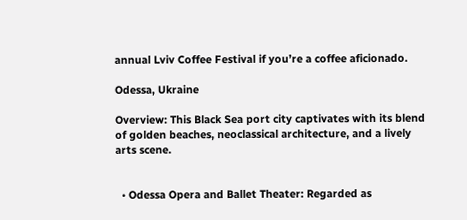annual Lviv Coffee Festival if you’re a coffee aficionado.

Odessa, Ukraine

Overview: This Black Sea port city captivates with its blend of golden beaches, neoclassical architecture, and a lively arts scene.


  • Odessa Opera and Ballet Theater: Regarded as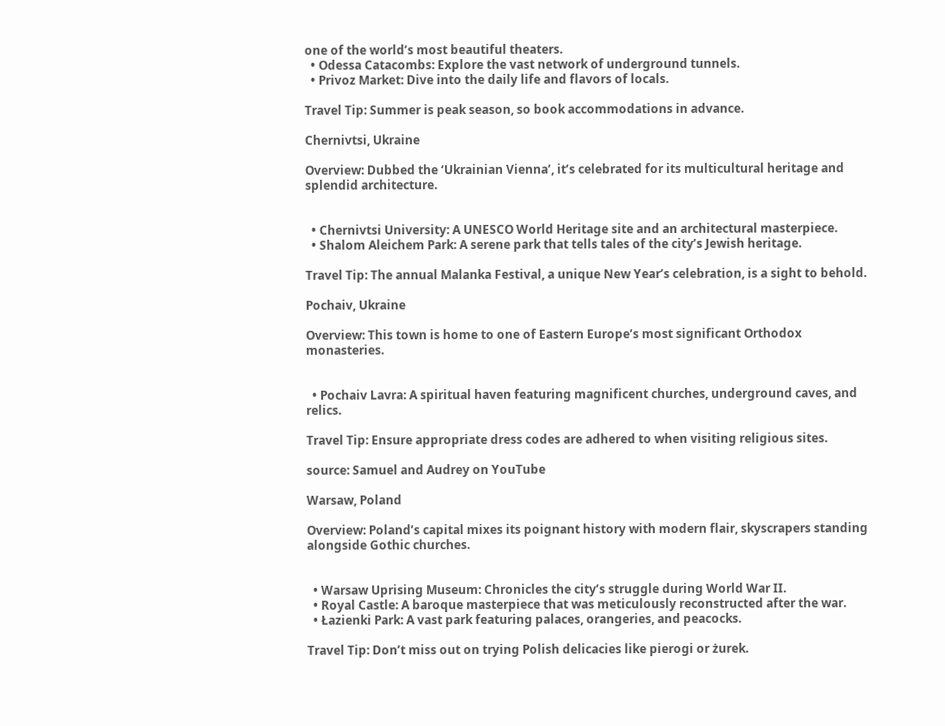one of the world’s most beautiful theaters.
  • Odessa Catacombs: Explore the vast network of underground tunnels.
  • Privoz Market: Dive into the daily life and flavors of locals.

Travel Tip: Summer is peak season, so book accommodations in advance.

Chernivtsi, Ukraine

Overview: Dubbed the ‘Ukrainian Vienna’, it’s celebrated for its multicultural heritage and splendid architecture.


  • Chernivtsi University: A UNESCO World Heritage site and an architectural masterpiece.
  • Shalom Aleichem Park: A serene park that tells tales of the city’s Jewish heritage.

Travel Tip: The annual Malanka Festival, a unique New Year’s celebration, is a sight to behold.

Pochaiv, Ukraine

Overview: This town is home to one of Eastern Europe’s most significant Orthodox monasteries.


  • Pochaiv Lavra: A spiritual haven featuring magnificent churches, underground caves, and relics.

Travel Tip: Ensure appropriate dress codes are adhered to when visiting religious sites.

source: Samuel and Audrey on YouTube

Warsaw, Poland

Overview: Poland’s capital mixes its poignant history with modern flair, skyscrapers standing alongside Gothic churches.


  • Warsaw Uprising Museum: Chronicles the city’s struggle during World War II.
  • Royal Castle: A baroque masterpiece that was meticulously reconstructed after the war.
  • Łazienki Park: A vast park featuring palaces, orangeries, and peacocks.

Travel Tip: Don’t miss out on trying Polish delicacies like pierogi or żurek.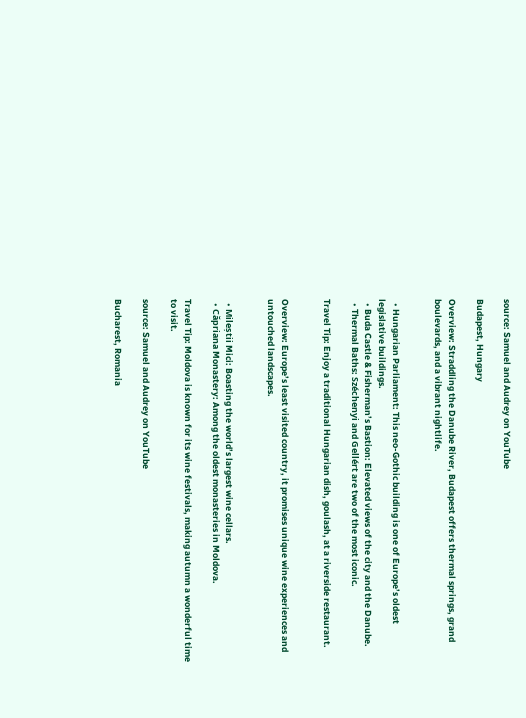source: Samuel and Audrey on YouTube

Budapest, Hungary

Overview: Straddling the Danube River, Budapest offers thermal springs, grand boulevards, and a vibrant nightlife.


  • Hungarian Parliament: This neo-Gothic building is one of Europe’s oldest legislative buildings.
  • Buda Castle & Fisherman’s Bastion: Elevated views of the city and the Danube.
  • Thermal Baths: Széchenyi and Gellért are two of the most iconic.

Travel Tip: Enjoy a traditional Hungarian dish, goulash, at a riverside restaurant.


Overview: Europe’s least visited country, it promises unique wine experiences and untouched landscapes.


  • Mileștii Mici: Boasting the world’s largest wine cellars.
  • Căpriana Monastery: Among the oldest monasteries in Moldova.

Travel Tip: Moldova is known for its wine festivals, making autumn a wonderful time to visit.

source: Samuel and Audrey on YouTube

Bucharest, Romania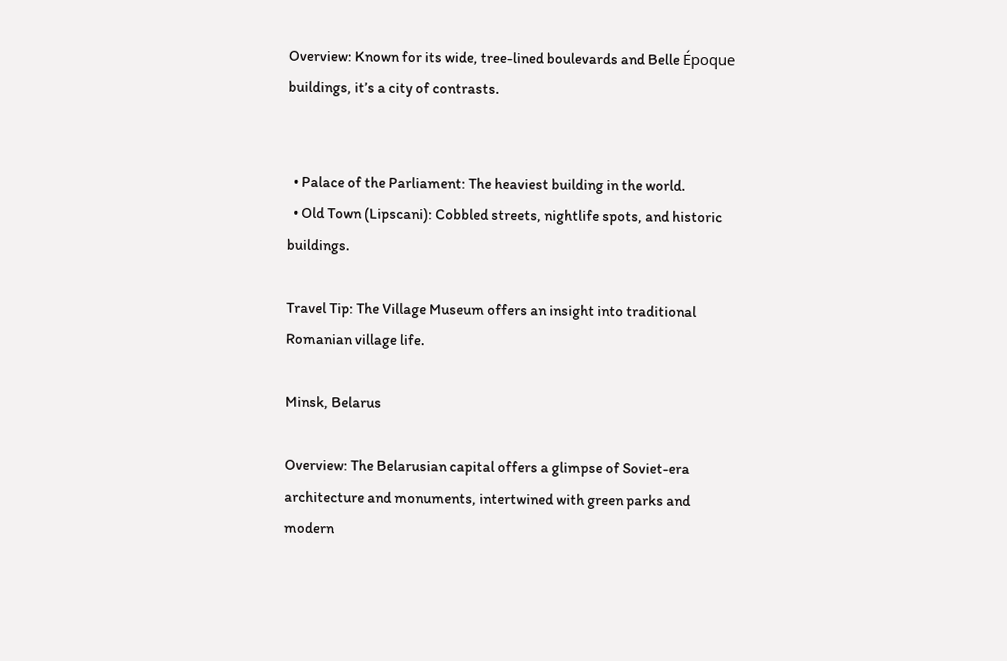Overview: Known for its wide, tree-lined boulevards and Belle Époque buildings, it’s a city of contrasts.


  • Palace of the Parliament: The heaviest building in the world.
  • Old Town (Lipscani): Cobbled streets, nightlife spots, and historic buildings.

Travel Tip: The Village Museum offers an insight into traditional Romanian village life.

Minsk, Belarus

Overview: The Belarusian capital offers a glimpse of Soviet-era architecture and monuments, intertwined with green parks and modern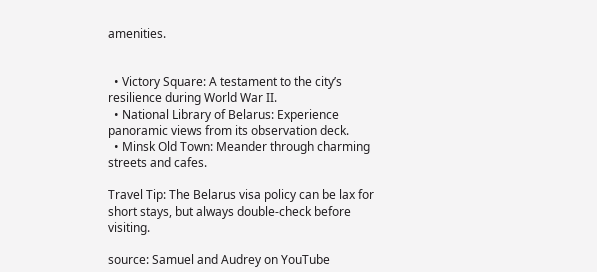amenities.


  • Victory Square: A testament to the city’s resilience during World War II.
  • National Library of Belarus: Experience panoramic views from its observation deck.
  • Minsk Old Town: Meander through charming streets and cafes.

Travel Tip: The Belarus visa policy can be lax for short stays, but always double-check before visiting.

source: Samuel and Audrey on YouTube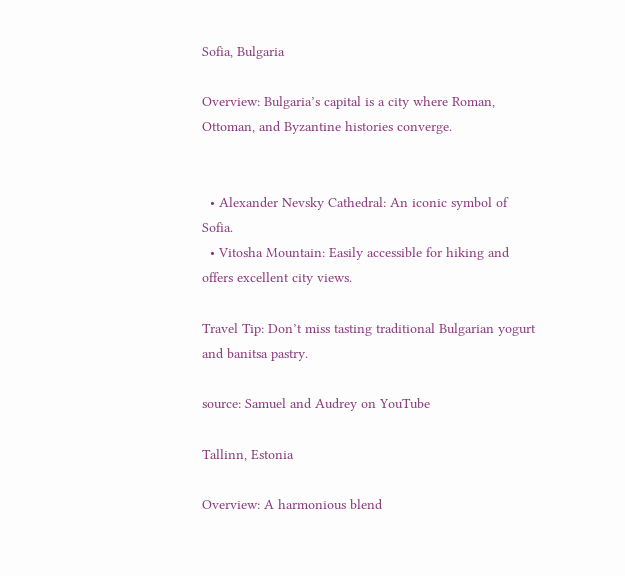Sofia, Bulgaria

Overview: Bulgaria’s capital is a city where Roman, Ottoman, and Byzantine histories converge.


  • Alexander Nevsky Cathedral: An iconic symbol of Sofia.
  • Vitosha Mountain: Easily accessible for hiking and offers excellent city views.

Travel Tip: Don’t miss tasting traditional Bulgarian yogurt and banitsa pastry.

source: Samuel and Audrey on YouTube

Tallinn, Estonia

Overview: A harmonious blend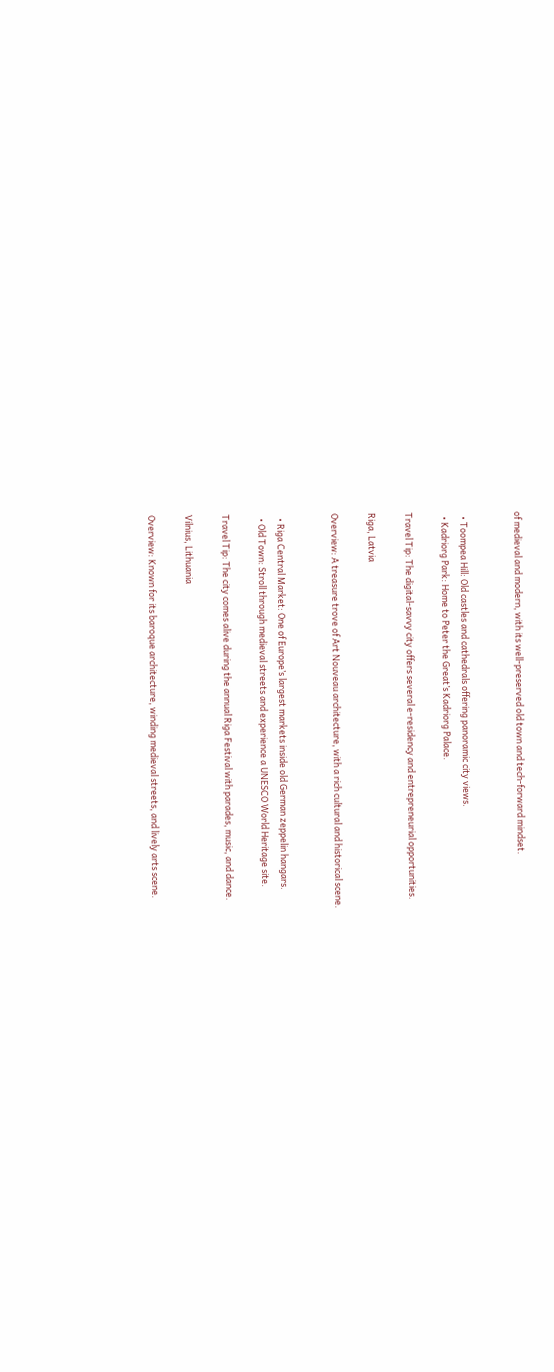of medieval and modern, with its well-preserved old town and tech-forward mindset.


  • Toompea Hill: Old castles and cathedrals offering panoramic city views.
  • Kadriorg Park: Home to Peter the Great’s Kadriorg Palace.

Travel Tip: The digital-savvy city offers several e-residency and entrepreneurial opportunities.

Riga, Latvia

Overview: A treasure trove of Art Nouveau architecture, with a rich cultural and historical scene.


  • Riga Central Market: One of Europe’s largest markets inside old German zeppelin hangars.
  • Old Town: Stroll through medieval streets and experience a UNESCO World Heritage site.

Travel Tip: The city comes alive during the annual Riga Festival with parades, music, and dance.

Vilnius, Lithuania

Overview: Known for its baroque architecture, winding medieval streets, and lively arts scene.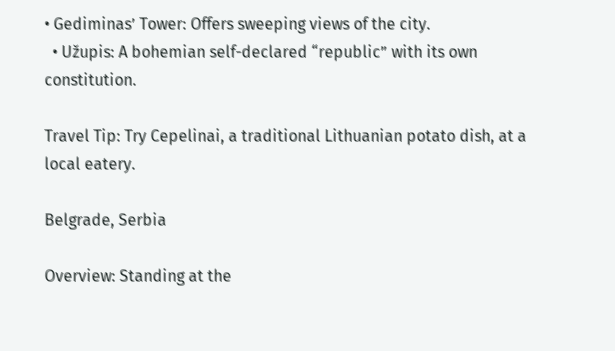• Gediminas’ Tower: Offers sweeping views of the city.
  • Užupis: A bohemian self-declared “republic” with its own constitution.

Travel Tip: Try Cepelinai, a traditional Lithuanian potato dish, at a local eatery.

Belgrade, Serbia

Overview: Standing at the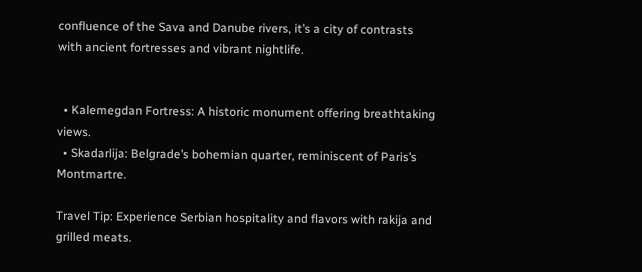confluence of the Sava and Danube rivers, it’s a city of contrasts with ancient fortresses and vibrant nightlife.


  • Kalemegdan Fortress: A historic monument offering breathtaking views.
  • Skadarlija: Belgrade’s bohemian quarter, reminiscent of Paris’s Montmartre.

Travel Tip: Experience Serbian hospitality and flavors with rakija and grilled meats.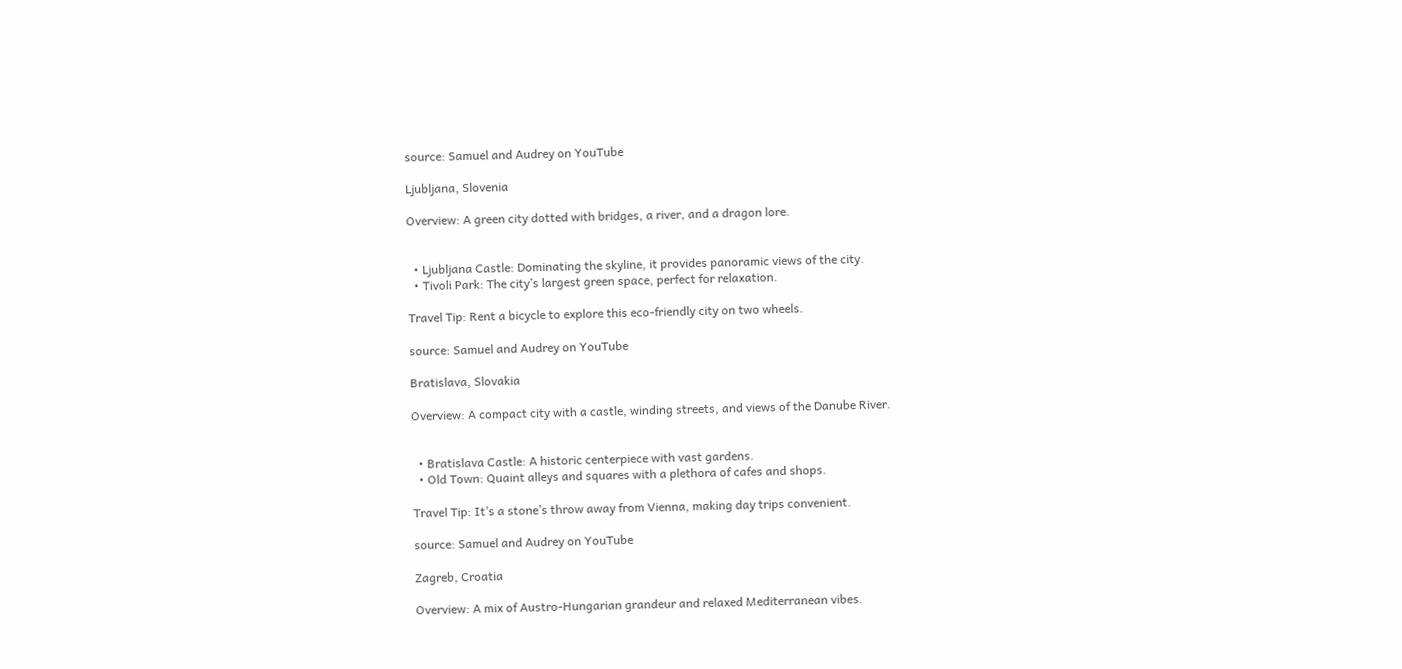source: Samuel and Audrey on YouTube

Ljubljana, Slovenia

Overview: A green city dotted with bridges, a river, and a dragon lore.


  • Ljubljana Castle: Dominating the skyline, it provides panoramic views of the city.
  • Tivoli Park: The city’s largest green space, perfect for relaxation.

Travel Tip: Rent a bicycle to explore this eco-friendly city on two wheels.

source: Samuel and Audrey on YouTube

Bratislava, Slovakia

Overview: A compact city with a castle, winding streets, and views of the Danube River.


  • Bratislava Castle: A historic centerpiece with vast gardens.
  • Old Town: Quaint alleys and squares with a plethora of cafes and shops.

Travel Tip: It’s a stone’s throw away from Vienna, making day trips convenient.

source: Samuel and Audrey on YouTube

Zagreb, Croatia

Overview: A mix of Austro-Hungarian grandeur and relaxed Mediterranean vibes.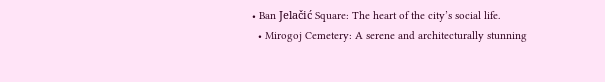• Ban Jelačić Square: The heart of the city’s social life.
  • Mirogoj Cemetery: A serene and architecturally stunning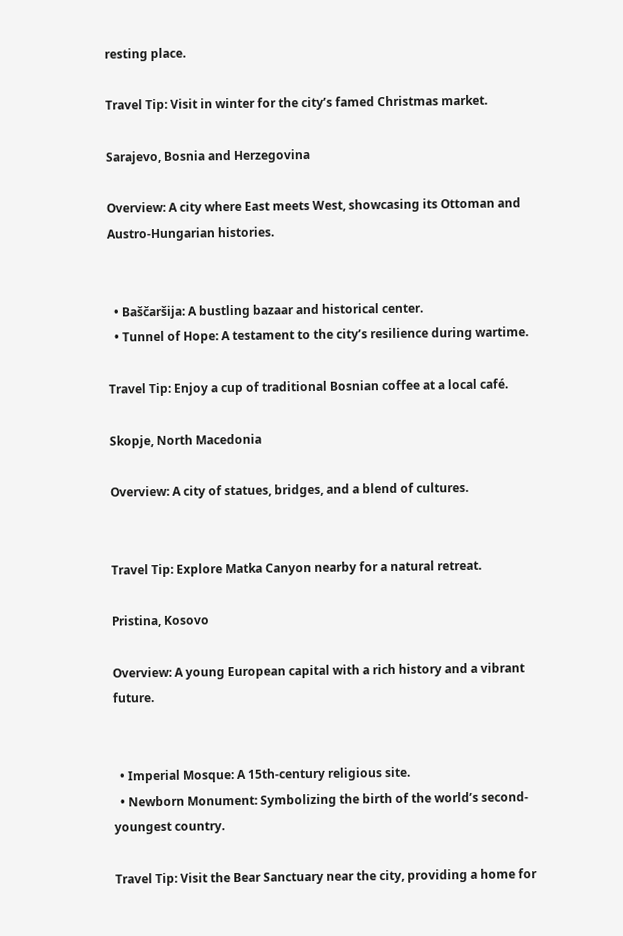resting place.

Travel Tip: Visit in winter for the city’s famed Christmas market.

Sarajevo, Bosnia and Herzegovina

Overview: A city where East meets West, showcasing its Ottoman and Austro-Hungarian histories.


  • Baščaršija: A bustling bazaar and historical center.
  • Tunnel of Hope: A testament to the city’s resilience during wartime.

Travel Tip: Enjoy a cup of traditional Bosnian coffee at a local café.

Skopje, North Macedonia

Overview: A city of statues, bridges, and a blend of cultures.


Travel Tip: Explore Matka Canyon nearby for a natural retreat.

Pristina, Kosovo

Overview: A young European capital with a rich history and a vibrant future.


  • Imperial Mosque: A 15th-century religious site.
  • Newborn Monument: Symbolizing the birth of the world’s second-youngest country.

Travel Tip: Visit the Bear Sanctuary near the city, providing a home for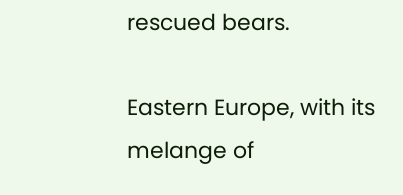rescued bears.

Eastern Europe, with its melange of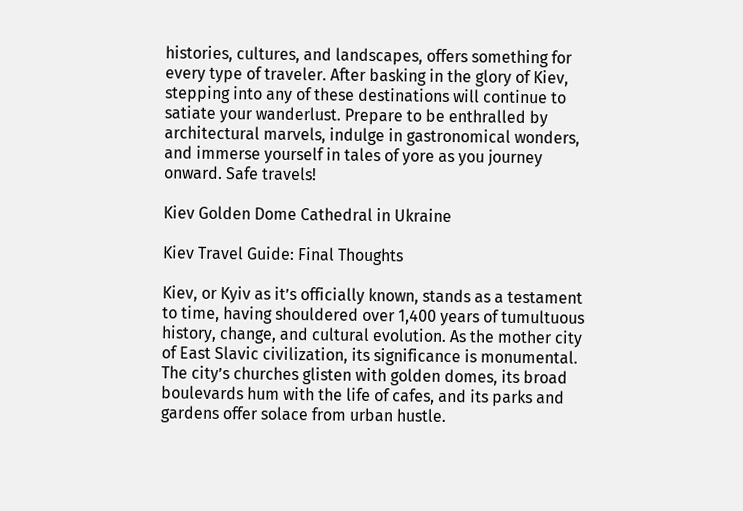histories, cultures, and landscapes, offers something for every type of traveler. After basking in the glory of Kiev, stepping into any of these destinations will continue to satiate your wanderlust. Prepare to be enthralled by architectural marvels, indulge in gastronomical wonders, and immerse yourself in tales of yore as you journey onward. Safe travels!

Kiev Golden Dome Cathedral in Ukraine

Kiev Travel Guide: Final Thoughts

Kiev, or Kyiv as it’s officially known, stands as a testament to time, having shouldered over 1,400 years of tumultuous history, change, and cultural evolution. As the mother city of East Slavic civilization, its significance is monumental. The city’s churches glisten with golden domes, its broad boulevards hum with the life of cafes, and its parks and gardens offer solace from urban hustle.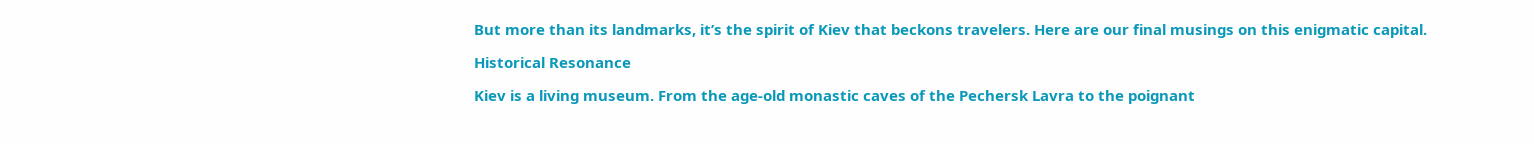But more than its landmarks, it’s the spirit of Kiev that beckons travelers. Here are our final musings on this enigmatic capital.

Historical Resonance

Kiev is a living museum. From the age-old monastic caves of the Pechersk Lavra to the poignant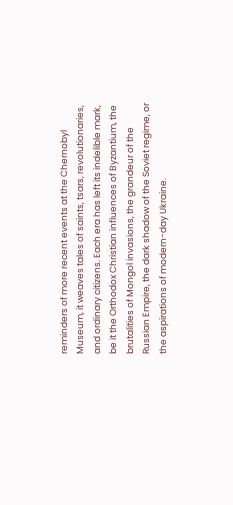reminders of more recent events at the Chernobyl Museum, it weaves tales of saints, tsars, revolutionaries, and ordinary citizens. Each era has left its indelible mark, be it the Orthodox Christian influences of Byzantium, the brutalities of Mongol invasions, the grandeur of the Russian Empire, the dark shadow of the Soviet regime, or the aspirations of modern-day Ukraine.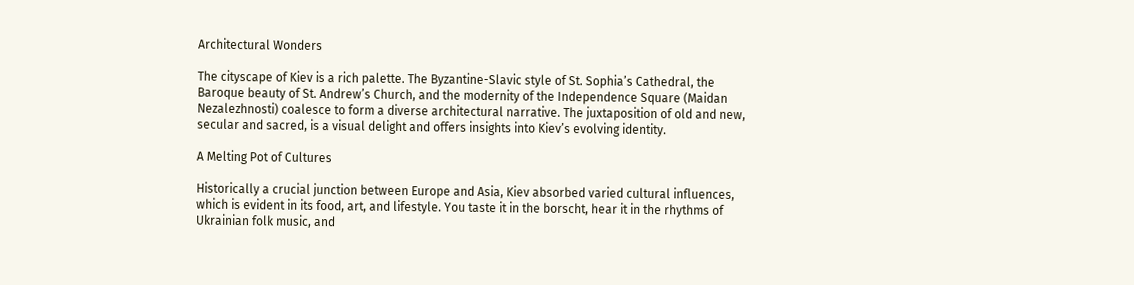Architectural Wonders

The cityscape of Kiev is a rich palette. The Byzantine-Slavic style of St. Sophia’s Cathedral, the Baroque beauty of St. Andrew’s Church, and the modernity of the Independence Square (Maidan Nezalezhnosti) coalesce to form a diverse architectural narrative. The juxtaposition of old and new, secular and sacred, is a visual delight and offers insights into Kiev’s evolving identity.

A Melting Pot of Cultures

Historically a crucial junction between Europe and Asia, Kiev absorbed varied cultural influences, which is evident in its food, art, and lifestyle. You taste it in the borscht, hear it in the rhythms of Ukrainian folk music, and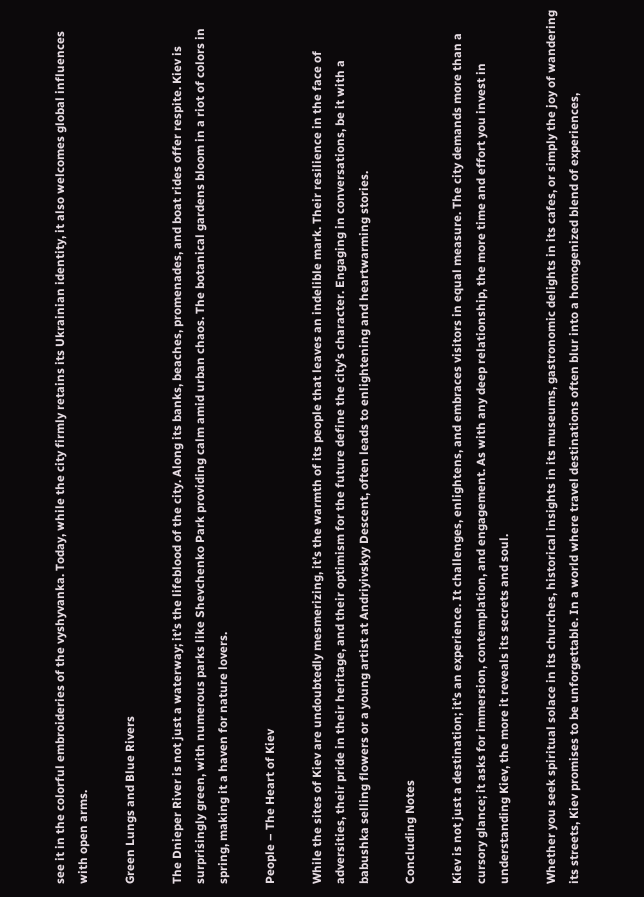see it in the colorful embroideries of the vyshyvanka. Today, while the city firmly retains its Ukrainian identity, it also welcomes global influences with open arms.

Green Lungs and Blue Rivers

The Dnieper River is not just a waterway; it’s the lifeblood of the city. Along its banks, beaches, promenades, and boat rides offer respite. Kiev is surprisingly green, with numerous parks like Shevchenko Park providing calm amid urban chaos. The botanical gardens bloom in a riot of colors in spring, making it a haven for nature lovers.

People – The Heart of Kiev

While the sites of Kiev are undoubtedly mesmerizing, it’s the warmth of its people that leaves an indelible mark. Their resilience in the face of adversities, their pride in their heritage, and their optimism for the future define the city’s character. Engaging in conversations, be it with a babushka selling flowers or a young artist at Andriyivskyy Descent, often leads to enlightening and heartwarming stories.

Concluding Notes

Kiev is not just a destination; it’s an experience. It challenges, enlightens, and embraces visitors in equal measure. The city demands more than a cursory glance; it asks for immersion, contemplation, and engagement. As with any deep relationship, the more time and effort you invest in understanding Kiev, the more it reveals its secrets and soul.

Whether you seek spiritual solace in its churches, historical insights in its museums, gastronomic delights in its cafes, or simply the joy of wandering its streets, Kiev promises to be unforgettable. In a world where travel destinations often blur into a homogenized blend of experiences,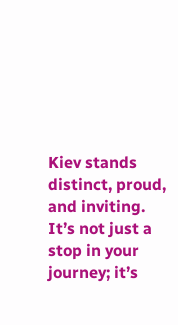Kiev stands distinct, proud, and inviting. It’s not just a stop in your journey; it’s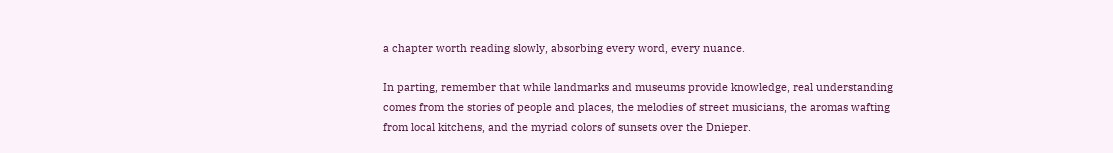a chapter worth reading slowly, absorbing every word, every nuance.

In parting, remember that while landmarks and museums provide knowledge, real understanding comes from the stories of people and places, the melodies of street musicians, the aromas wafting from local kitchens, and the myriad colors of sunsets over the Dnieper.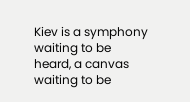Kiev is a symphony waiting to be heard, a canvas waiting to be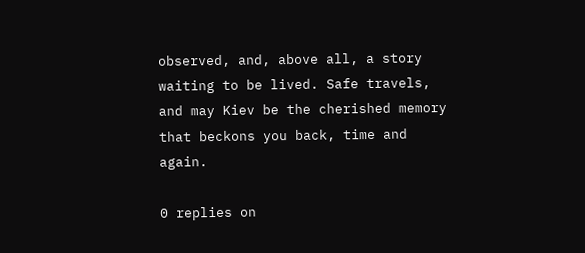observed, and, above all, a story waiting to be lived. Safe travels, and may Kiev be the cherished memory that beckons you back, time and again.

0 replies on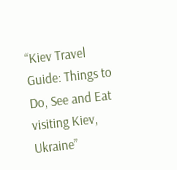“Kiev Travel Guide: Things to Do, See and Eat visiting Kiev, Ukraine”